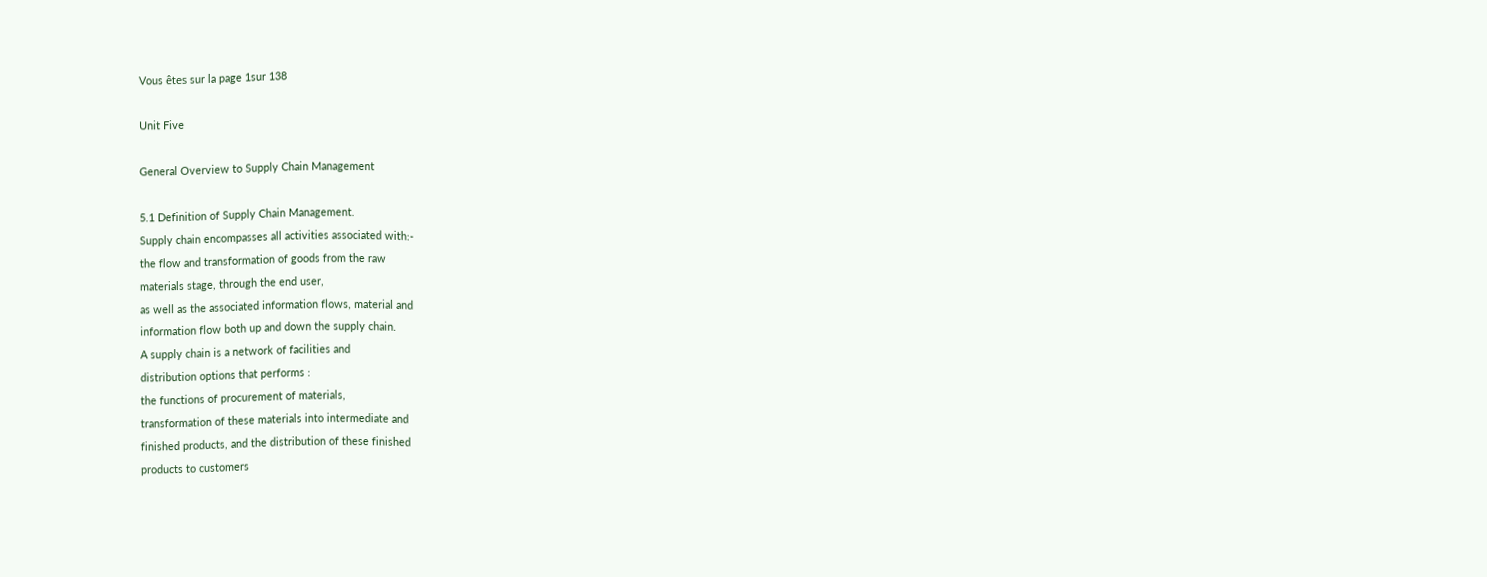Vous êtes sur la page 1sur 138

Unit Five

General Overview to Supply Chain Management

5.1 Definition of Supply Chain Management.
Supply chain encompasses all activities associated with:-
the flow and transformation of goods from the raw
materials stage, through the end user,
as well as the associated information flows, material and
information flow both up and down the supply chain.
A supply chain is a network of facilities and
distribution options that performs :
the functions of procurement of materials,
transformation of these materials into intermediate and
finished products, and the distribution of these finished
products to customers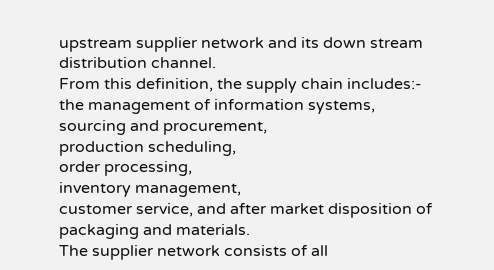upstream supplier network and its down stream
distribution channel.
From this definition, the supply chain includes:-
the management of information systems,
sourcing and procurement,
production scheduling,
order processing,
inventory management,
customer service, and after market disposition of
packaging and materials.
The supplier network consists of all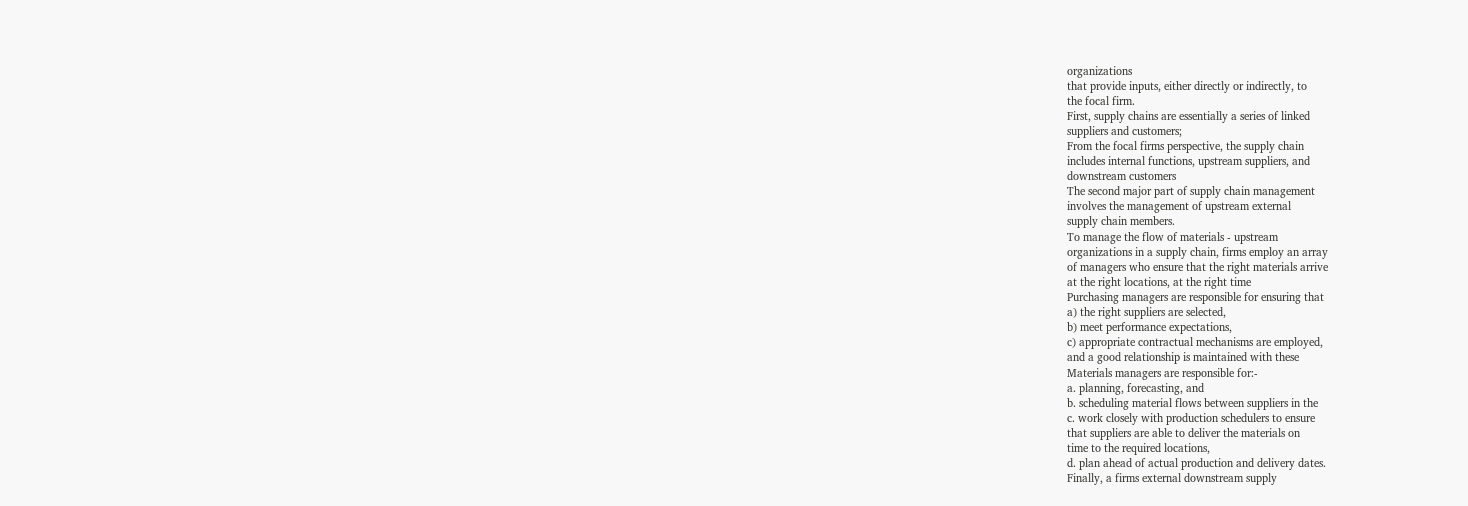organizations
that provide inputs, either directly or indirectly, to
the focal firm.
First, supply chains are essentially a series of linked
suppliers and customers;
From the focal firms perspective, the supply chain
includes internal functions, upstream suppliers, and
downstream customers
The second major part of supply chain management
involves the management of upstream external
supply chain members.
To manage the flow of materials - upstream
organizations in a supply chain, firms employ an array
of managers who ensure that the right materials arrive
at the right locations, at the right time
Purchasing managers are responsible for ensuring that
a) the right suppliers are selected,
b) meet performance expectations,
c) appropriate contractual mechanisms are employed,
and a good relationship is maintained with these
Materials managers are responsible for:-
a. planning, forecasting, and
b. scheduling material flows between suppliers in the
c. work closely with production schedulers to ensure
that suppliers are able to deliver the materials on
time to the required locations,
d. plan ahead of actual production and delivery dates.
Finally, a firms external downstream supply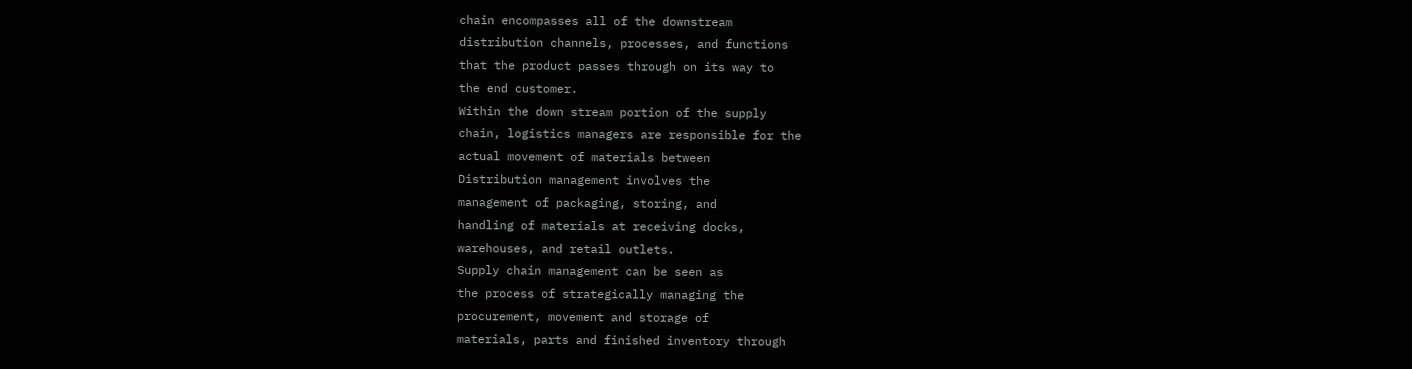chain encompasses all of the downstream
distribution channels, processes, and functions
that the product passes through on its way to
the end customer.
Within the down stream portion of the supply
chain, logistics managers are responsible for the
actual movement of materials between
Distribution management involves the
management of packaging, storing, and
handling of materials at receiving docks,
warehouses, and retail outlets.
Supply chain management can be seen as
the process of strategically managing the
procurement, movement and storage of
materials, parts and finished inventory through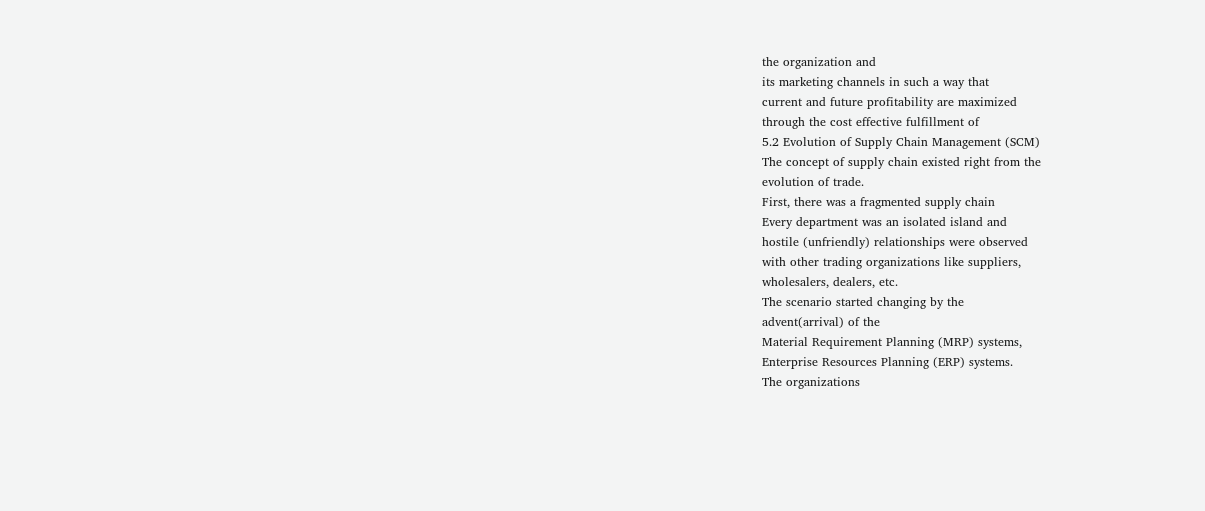the organization and
its marketing channels in such a way that
current and future profitability are maximized
through the cost effective fulfillment of
5.2 Evolution of Supply Chain Management (SCM)
The concept of supply chain existed right from the
evolution of trade.
First, there was a fragmented supply chain
Every department was an isolated island and
hostile (unfriendly) relationships were observed
with other trading organizations like suppliers,
wholesalers, dealers, etc.
The scenario started changing by the
advent(arrival) of the
Material Requirement Planning (MRP) systems,
Enterprise Resources Planning (ERP) systems.
The organizations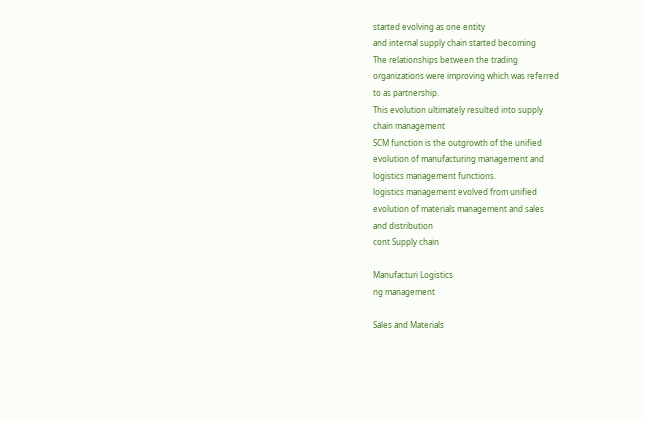started evolving as one entity
and internal supply chain started becoming
The relationships between the trading
organizations were improving which was referred
to as partnership.
This evolution ultimately resulted into supply
chain management
SCM function is the outgrowth of the unified
evolution of manufacturing management and
logistics management functions.
logistics management evolved from unified
evolution of materials management and sales
and distribution
cont Supply chain

Manufacturi Logistics
ng management

Sales and Materials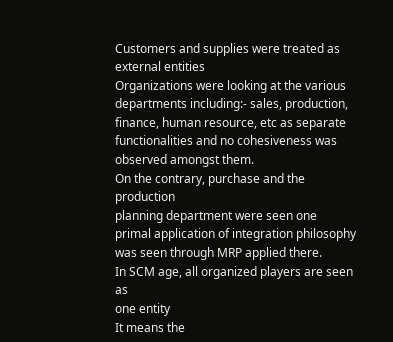Customers and supplies were treated as
external entities
Organizations were looking at the various
departments including:- sales, production,
finance, human resource, etc as separate
functionalities and no cohesiveness was
observed amongst them.
On the contrary, purchase and the production
planning department were seen one
primal application of integration philosophy
was seen through MRP applied there.
In SCM age, all organized players are seen as
one entity
It means the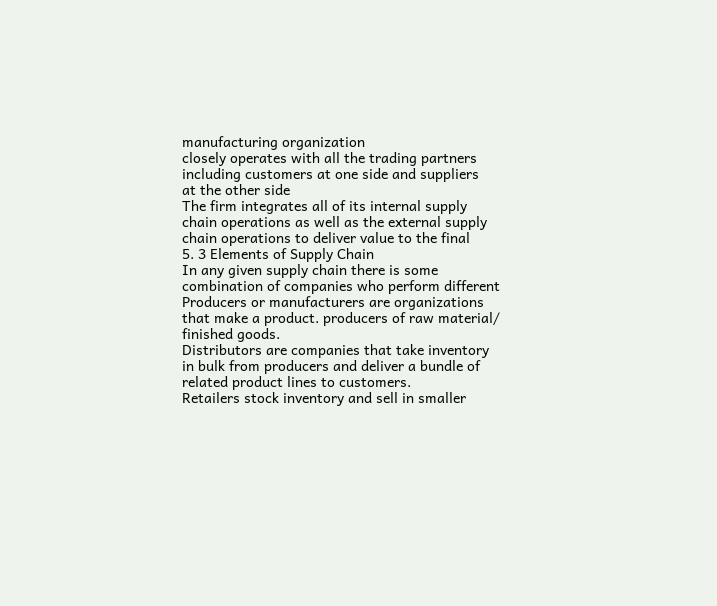manufacturing organization
closely operates with all the trading partners
including customers at one side and suppliers
at the other side
The firm integrates all of its internal supply
chain operations as well as the external supply
chain operations to deliver value to the final
5. 3 Elements of Supply Chain
In any given supply chain there is some
combination of companies who perform different
Producers or manufacturers are organizations
that make a product. producers of raw material/
finished goods.
Distributors are companies that take inventory
in bulk from producers and deliver a bundle of
related product lines to customers.
Retailers stock inventory and sell in smaller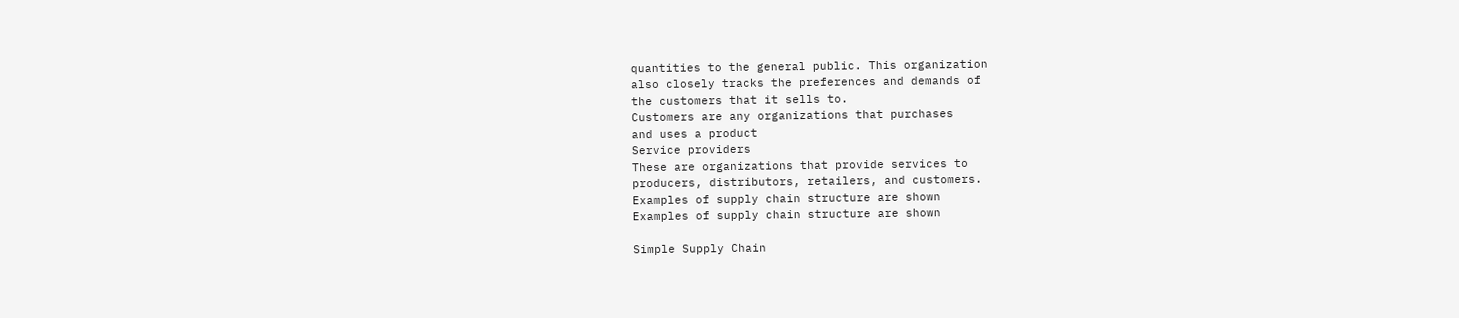quantities to the general public. This organization
also closely tracks the preferences and demands of
the customers that it sells to.
Customers are any organizations that purchases
and uses a product
Service providers
These are organizations that provide services to
producers, distributors, retailers, and customers.
Examples of supply chain structure are shown
Examples of supply chain structure are shown

Simple Supply Chain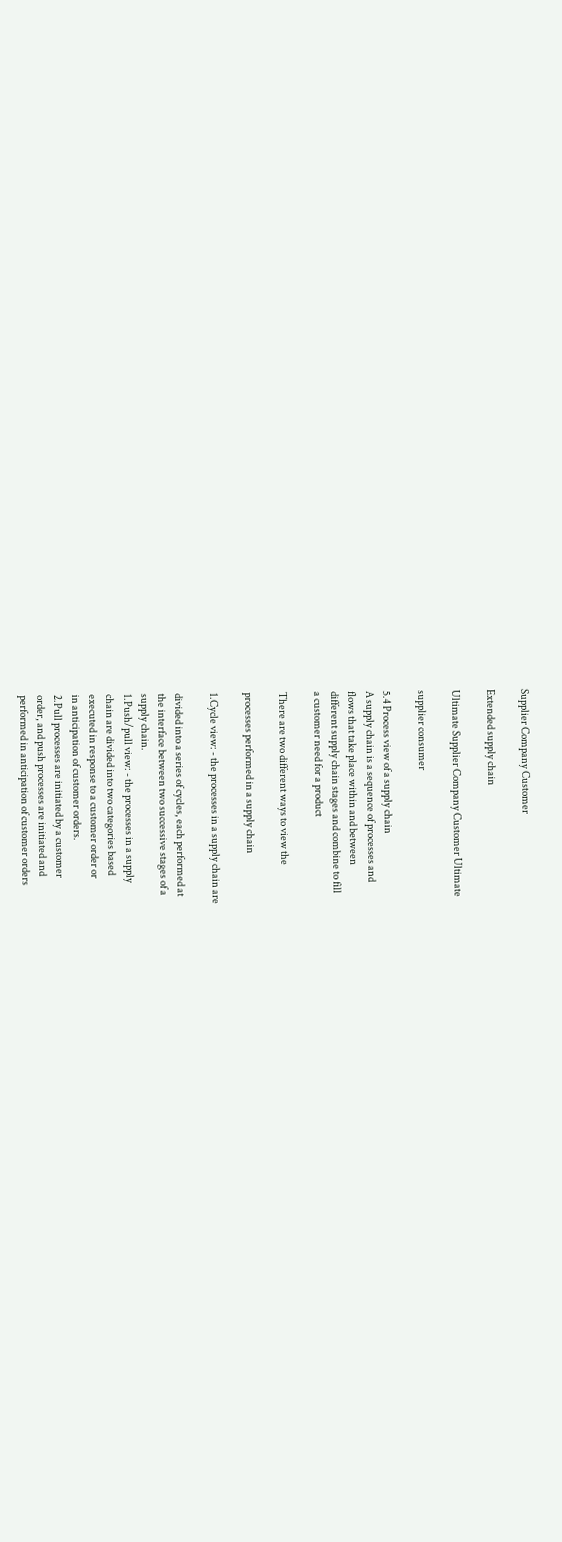Supplier Company Customer

Extended supply chain

Ultimate Supplier Company Customer Ultimate

supplier consumer

5.4 Process view of a supply chain
A supply chain is a sequence of processes and
flows that take place within and between
different supply chain stages and combine to fill
a customer need for a product

There are two different ways to view the

processes performed in a supply chain

1.Cycle view: - the processes in a supply chain are

divided into a series of cycles, each performed at
the interface between two successive stages of a
supply chain.
1.Push/pull view: - the processes in a supply
chain are divided into two categories based
executed in response to a customer order or
in anticipation of customer orders.
2.Pull processes are initiated by a customer
order, and push processes are initiated and
performed in anticipation of customer orders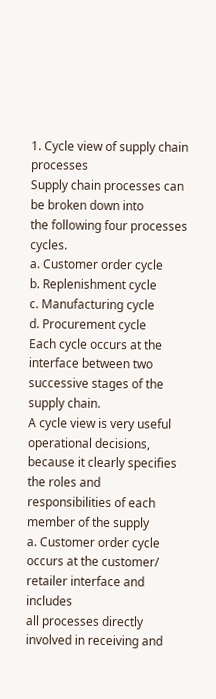1. Cycle view of supply chain processes
Supply chain processes can be broken down into
the following four processes cycles.
a. Customer order cycle
b. Replenishment cycle
c. Manufacturing cycle
d. Procurement cycle
Each cycle occurs at the interface between two
successive stages of the supply chain.
A cycle view is very useful operational decisions,
because it clearly specifies the roles and
responsibilities of each member of the supply
a. Customer order cycle
occurs at the customer/ retailer interface and includes
all processes directly involved in receiving and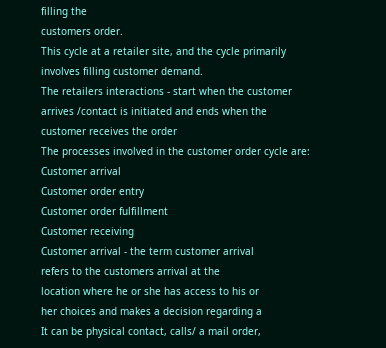filling the
customers order.
This cycle at a retailer site, and the cycle primarily
involves filling customer demand.
The retailers interactions - start when the customer
arrives /contact is initiated and ends when the
customer receives the order
The processes involved in the customer order cycle are:
Customer arrival
Customer order entry
Customer order fulfillment
Customer receiving
Customer arrival - the term customer arrival
refers to the customers arrival at the
location where he or she has access to his or
her choices and makes a decision regarding a
It can be physical contact, calls/ a mail order,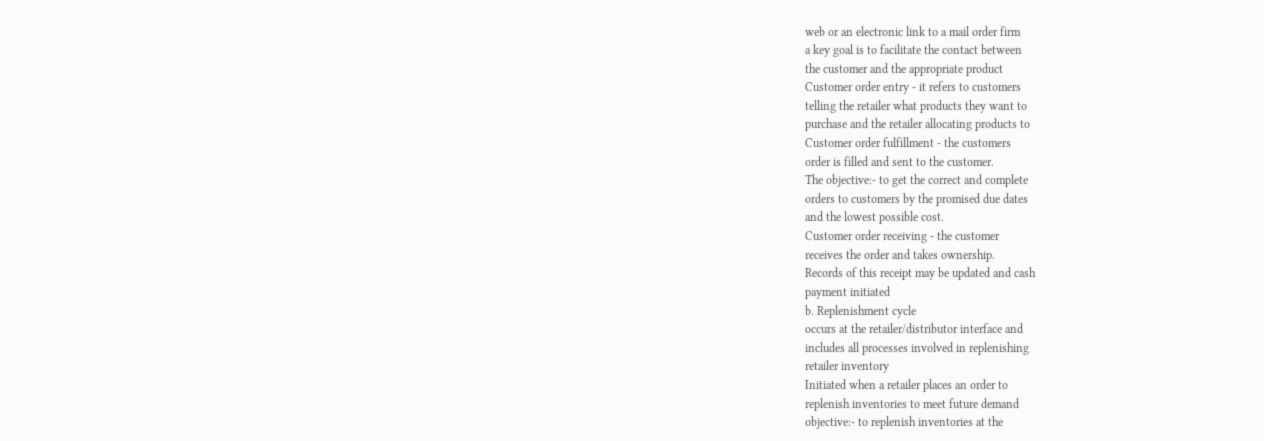web or an electronic link to a mail order firm
a key goal is to facilitate the contact between
the customer and the appropriate product
Customer order entry - it refers to customers
telling the retailer what products they want to
purchase and the retailer allocating products to
Customer order fulfillment - the customers
order is filled and sent to the customer.
The objective:- to get the correct and complete
orders to customers by the promised due dates
and the lowest possible cost.
Customer order receiving - the customer
receives the order and takes ownership.
Records of this receipt may be updated and cash
payment initiated
b. Replenishment cycle
occurs at the retailer/distributor interface and
includes all processes involved in replenishing
retailer inventory
Initiated when a retailer places an order to
replenish inventories to meet future demand
objective:- to replenish inventories at the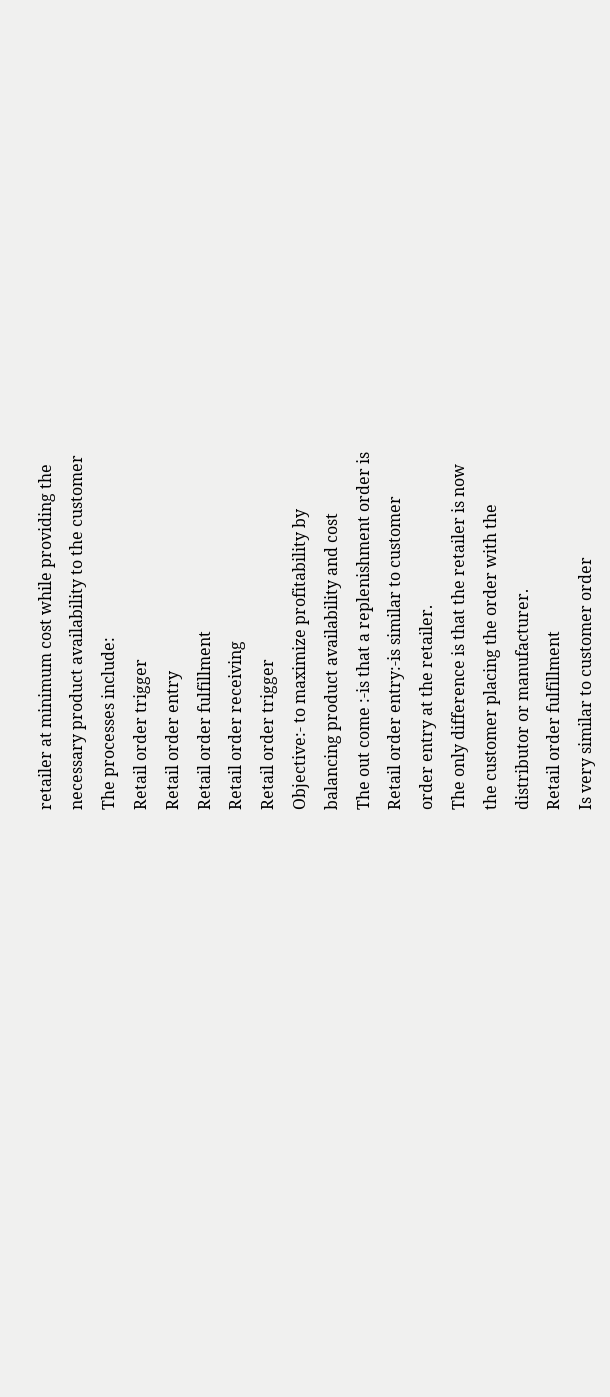retailer at minimum cost while providing the
necessary product availability to the customer
The processes include:
Retail order trigger
Retail order entry
Retail order fulfillment
Retail order receiving
Retail order trigger
Objective:- to maximize profitability by
balancing product availability and cost
The out come :-is that a replenishment order is
Retail order entry:-is similar to customer
order entry at the retailer.
The only difference is that the retailer is now
the customer placing the order with the
distributor or manufacturer.
Retail order fulfillment
Is very similar to customer order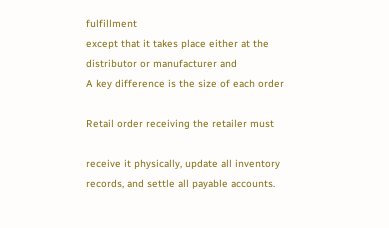fulfillment
except that it takes place either at the
distributor or manufacturer and
A key difference is the size of each order

Retail order receiving the retailer must

receive it physically, update all inventory
records, and settle all payable accounts.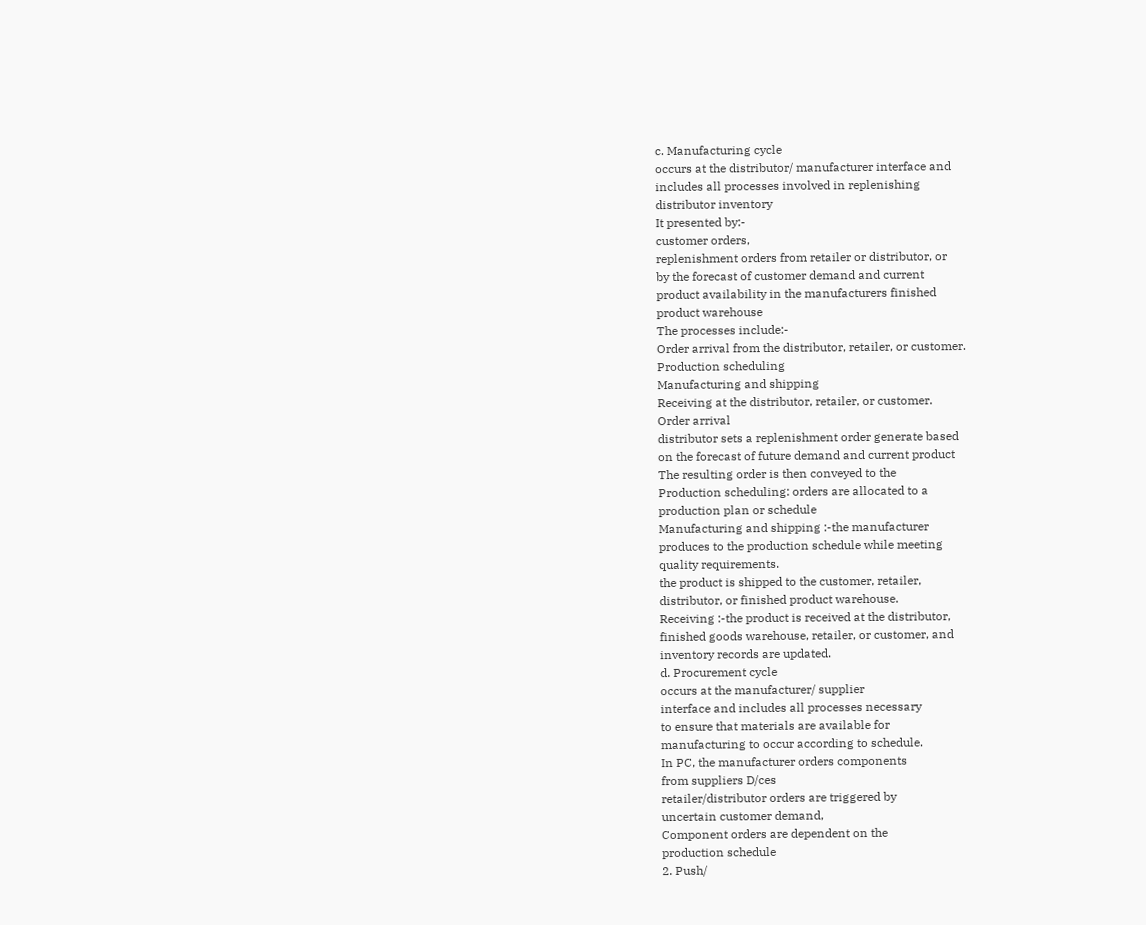c. Manufacturing cycle
occurs at the distributor/ manufacturer interface and
includes all processes involved in replenishing
distributor inventory
It presented by:-
customer orders,
replenishment orders from retailer or distributor, or
by the forecast of customer demand and current
product availability in the manufacturers finished
product warehouse
The processes include:-
Order arrival from the distributor, retailer, or customer.
Production scheduling
Manufacturing and shipping
Receiving at the distributor, retailer, or customer.
Order arrival
distributor sets a replenishment order generate based
on the forecast of future demand and current product
The resulting order is then conveyed to the
Production scheduling: orders are allocated to a
production plan or schedule
Manufacturing and shipping :-the manufacturer
produces to the production schedule while meeting
quality requirements.
the product is shipped to the customer, retailer,
distributor, or finished product warehouse.
Receiving :-the product is received at the distributor,
finished goods warehouse, retailer, or customer, and
inventory records are updated.
d. Procurement cycle
occurs at the manufacturer/ supplier
interface and includes all processes necessary
to ensure that materials are available for
manufacturing to occur according to schedule.
In PC, the manufacturer orders components
from suppliers D/ces
retailer/distributor orders are triggered by
uncertain customer demand,
Component orders are dependent on the
production schedule
2. Push/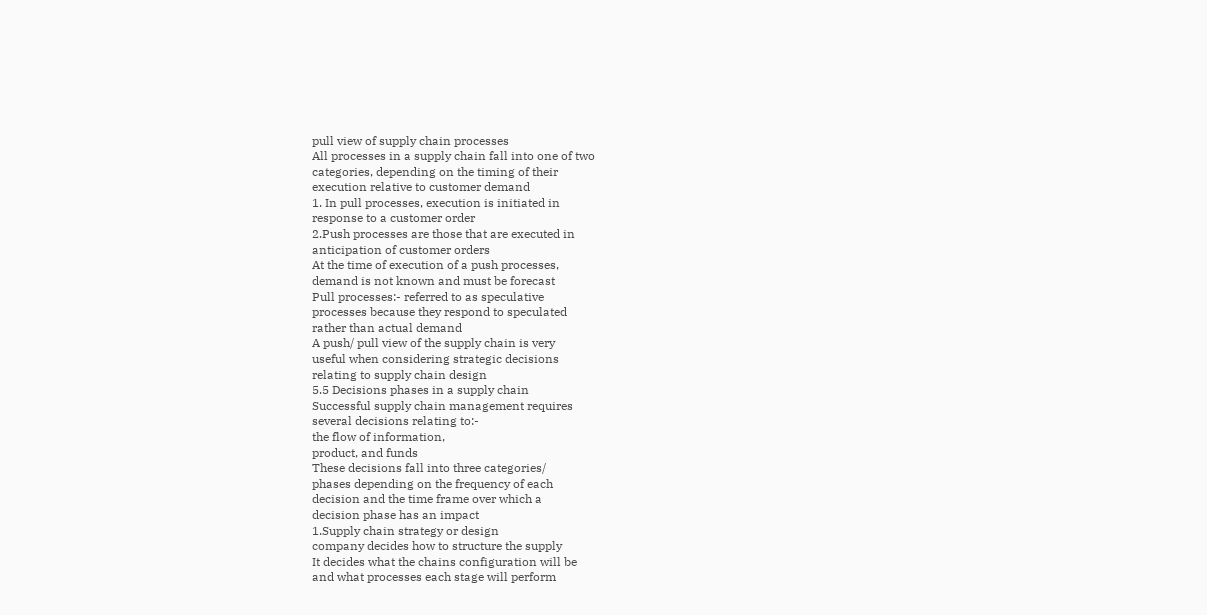pull view of supply chain processes
All processes in a supply chain fall into one of two
categories, depending on the timing of their
execution relative to customer demand
1. In pull processes, execution is initiated in
response to a customer order
2.Push processes are those that are executed in
anticipation of customer orders
At the time of execution of a push processes,
demand is not known and must be forecast
Pull processes:- referred to as speculative
processes because they respond to speculated
rather than actual demand
A push/ pull view of the supply chain is very
useful when considering strategic decisions
relating to supply chain design
5.5 Decisions phases in a supply chain
Successful supply chain management requires
several decisions relating to:-
the flow of information,
product, and funds
These decisions fall into three categories/
phases depending on the frequency of each
decision and the time frame over which a
decision phase has an impact
1.Supply chain strategy or design
company decides how to structure the supply
It decides what the chains configuration will be
and what processes each stage will perform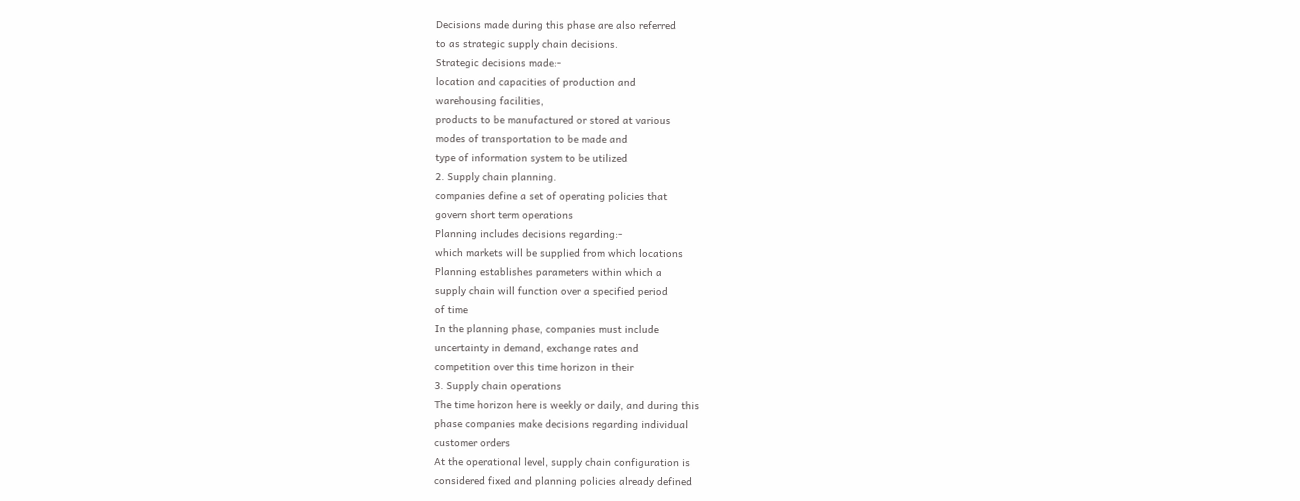Decisions made during this phase are also referred
to as strategic supply chain decisions.
Strategic decisions made:-
location and capacities of production and
warehousing facilities,
products to be manufactured or stored at various
modes of transportation to be made and
type of information system to be utilized
2. Supply chain planning.
companies define a set of operating policies that
govern short term operations
Planning includes decisions regarding:-
which markets will be supplied from which locations
Planning establishes parameters within which a
supply chain will function over a specified period
of time
In the planning phase, companies must include
uncertainty in demand, exchange rates and
competition over this time horizon in their
3. Supply chain operations
The time horizon here is weekly or daily, and during this
phase companies make decisions regarding individual
customer orders
At the operational level, supply chain configuration is
considered fixed and planning policies already defined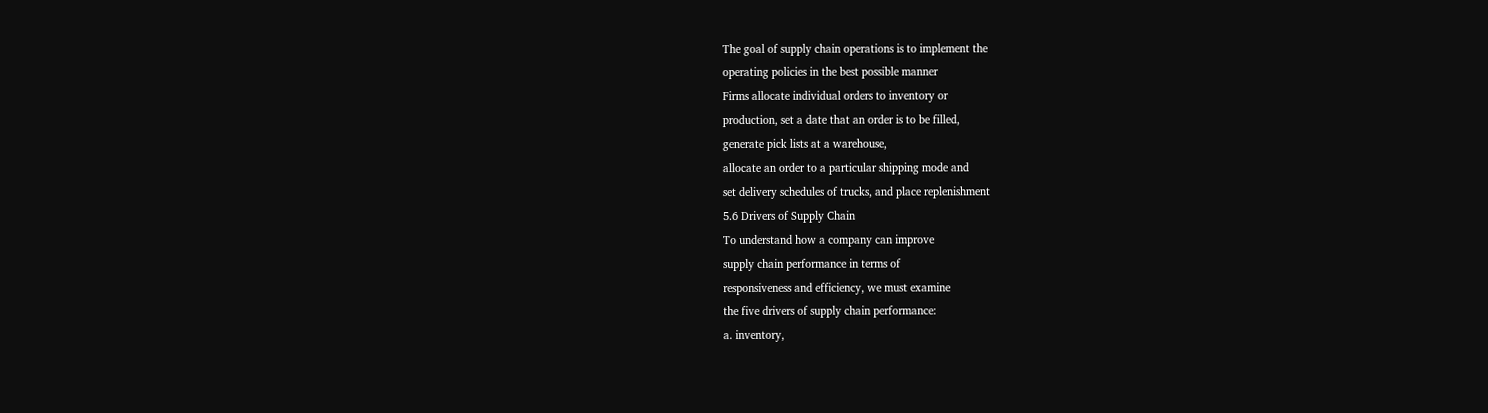The goal of supply chain operations is to implement the
operating policies in the best possible manner
Firms allocate individual orders to inventory or
production, set a date that an order is to be filled,
generate pick lists at a warehouse,
allocate an order to a particular shipping mode and
set delivery schedules of trucks, and place replenishment
5.6 Drivers of Supply Chain
To understand how a company can improve
supply chain performance in terms of
responsiveness and efficiency, we must examine
the five drivers of supply chain performance:
a. inventory,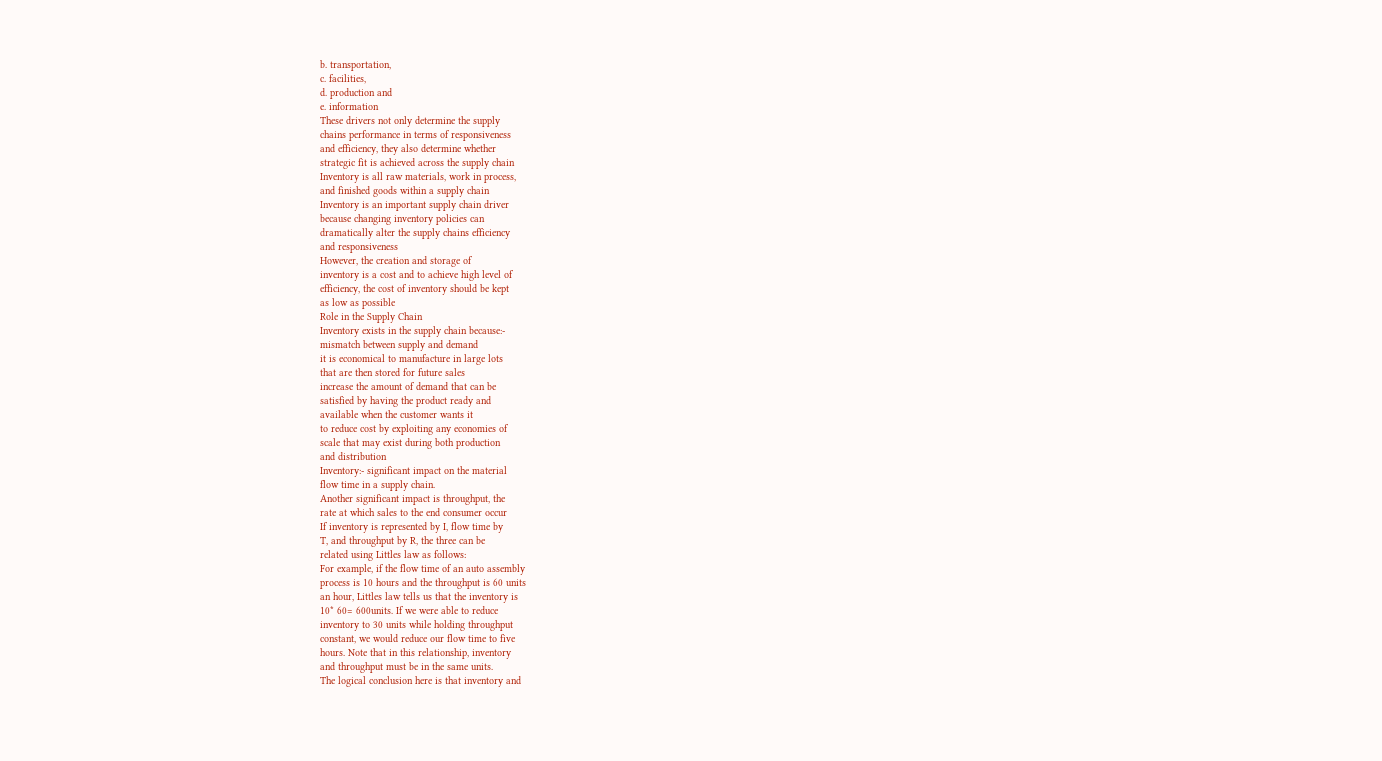b. transportation,
c. facilities,
d. production and
e. information
These drivers not only determine the supply
chains performance in terms of responsiveness
and efficiency, they also determine whether
strategic fit is achieved across the supply chain
Inventory is all raw materials, work in process,
and finished goods within a supply chain
Inventory is an important supply chain driver
because changing inventory policies can
dramatically alter the supply chains efficiency
and responsiveness
However, the creation and storage of
inventory is a cost and to achieve high level of
efficiency, the cost of inventory should be kept
as low as possible
Role in the Supply Chain
Inventory exists in the supply chain because:-
mismatch between supply and demand
it is economical to manufacture in large lots
that are then stored for future sales
increase the amount of demand that can be
satisfied by having the product ready and
available when the customer wants it
to reduce cost by exploiting any economies of
scale that may exist during both production
and distribution
Inventory:- significant impact on the material
flow time in a supply chain.
Another significant impact is throughput, the
rate at which sales to the end consumer occur
If inventory is represented by I, flow time by
T, and throughput by R, the three can be
related using Littles law as follows:
For example, if the flow time of an auto assembly
process is 10 hours and the throughput is 60 units
an hour, Littles law tells us that the inventory is
10* 60= 600units. If we were able to reduce
inventory to 30 units while holding throughput
constant, we would reduce our flow time to five
hours. Note that in this relationship, inventory
and throughput must be in the same units.
The logical conclusion here is that inventory and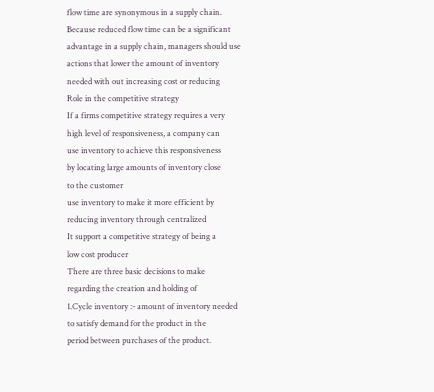flow time are synonymous in a supply chain.
Because reduced flow time can be a significant
advantage in a supply chain, managers should use
actions that lower the amount of inventory
needed with out increasing cost or reducing
Role in the competitive strategy
If a firms competitive strategy requires a very
high level of responsiveness, a company can
use inventory to achieve this responsiveness
by locating large amounts of inventory close
to the customer
use inventory to make it more efficient by
reducing inventory through centralized
It support a competitive strategy of being a
low cost producer
There are three basic decisions to make
regarding the creation and holding of
1.Cycle inventory :- amount of inventory needed
to satisfy demand for the product in the
period between purchases of the product.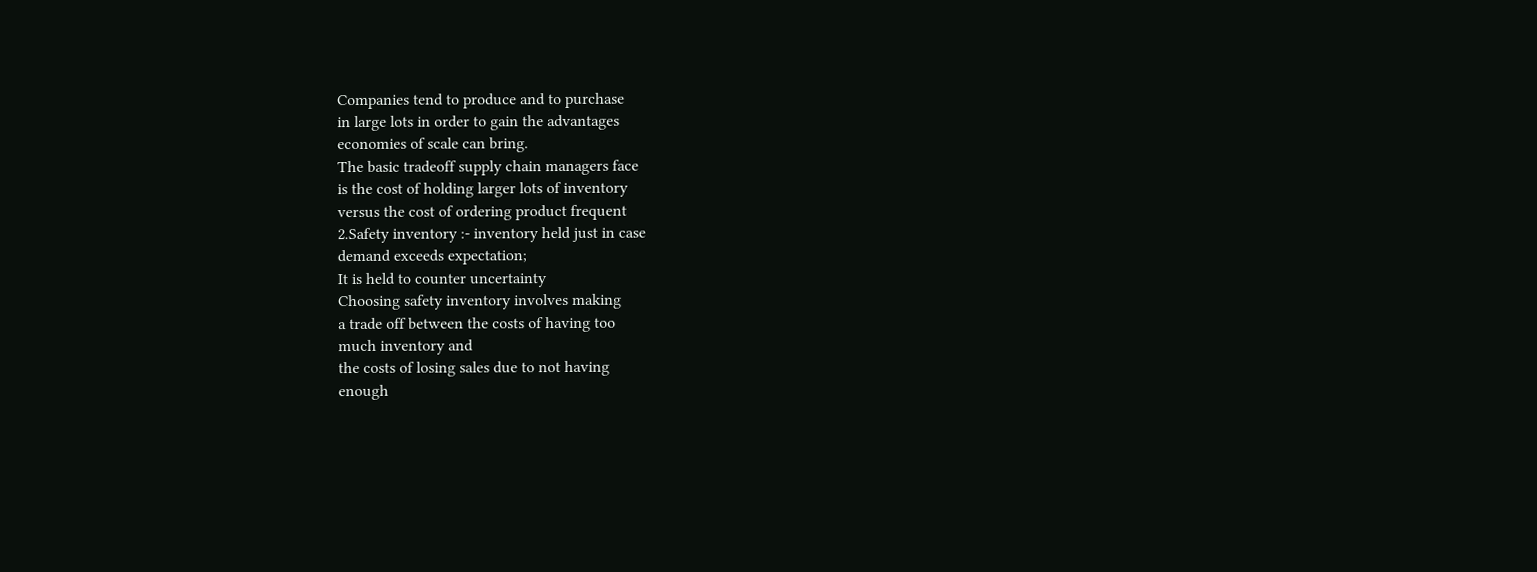Companies tend to produce and to purchase
in large lots in order to gain the advantages
economies of scale can bring.
The basic tradeoff supply chain managers face
is the cost of holding larger lots of inventory
versus the cost of ordering product frequent
2.Safety inventory :- inventory held just in case
demand exceeds expectation;
It is held to counter uncertainty
Choosing safety inventory involves making
a trade off between the costs of having too
much inventory and
the costs of losing sales due to not having
enough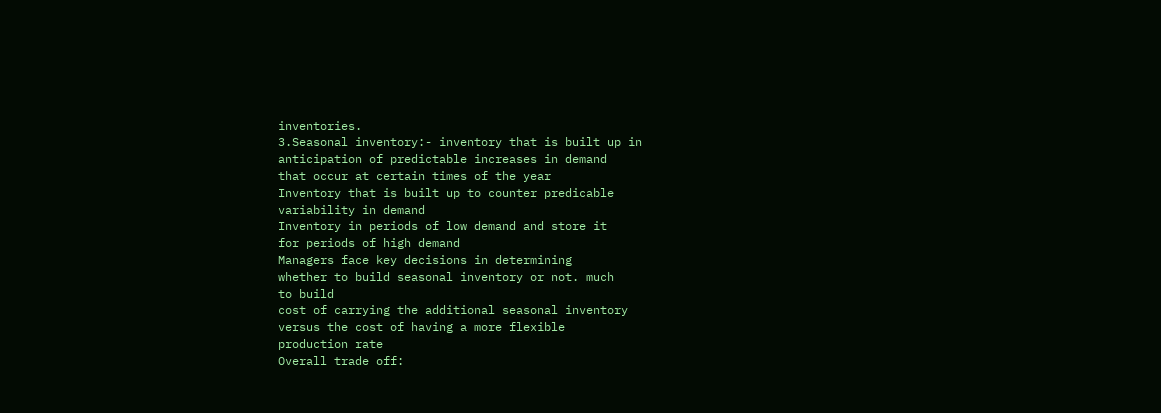inventories.
3.Seasonal inventory:- inventory that is built up in
anticipation of predictable increases in demand
that occur at certain times of the year
Inventory that is built up to counter predicable
variability in demand
Inventory in periods of low demand and store it
for periods of high demand
Managers face key decisions in determining
whether to build seasonal inventory or not. much
to build
cost of carrying the additional seasonal inventory
versus the cost of having a more flexible
production rate
Overall trade off: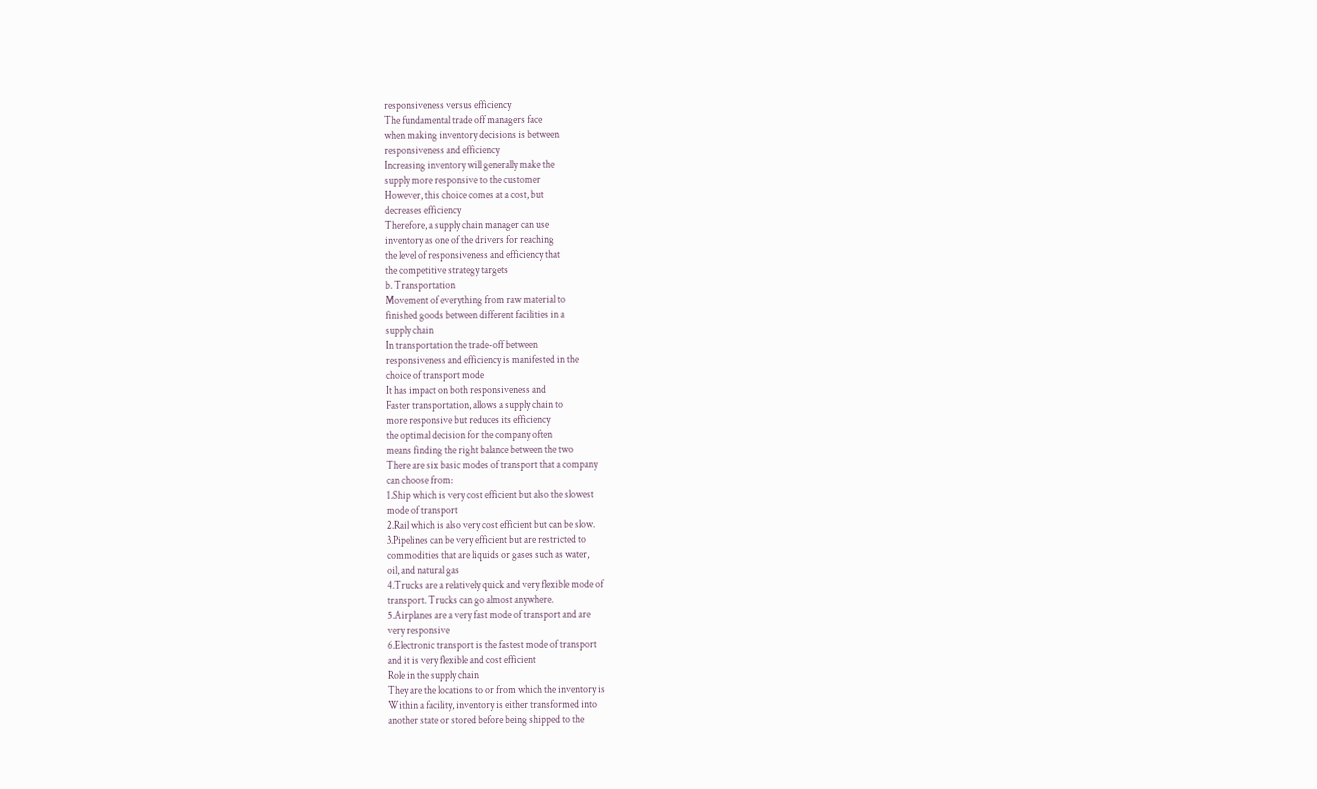responsiveness versus efficiency
The fundamental trade off managers face
when making inventory decisions is between
responsiveness and efficiency
Increasing inventory will generally make the
supply more responsive to the customer
However, this choice comes at a cost, but
decreases efficiency
Therefore, a supply chain manager can use
inventory as one of the drivers for reaching
the level of responsiveness and efficiency that
the competitive strategy targets
b. Transportation
Movement of everything from raw material to
finished goods between different facilities in a
supply chain
In transportation the trade-off between
responsiveness and efficiency is manifested in the
choice of transport mode
It has impact on both responsiveness and
Faster transportation, allows a supply chain to
more responsive but reduces its efficiency
the optimal decision for the company often
means finding the right balance between the two
There are six basic modes of transport that a company
can choose from:
1.Ship which is very cost efficient but also the slowest
mode of transport
2.Rail which is also very cost efficient but can be slow.
3.Pipelines can be very efficient but are restricted to
commodities that are liquids or gases such as water,
oil, and natural gas
4.Trucks are a relatively quick and very flexible mode of
transport. Trucks can go almost anywhere.
5.Airplanes are a very fast mode of transport and are
very responsive
6.Electronic transport is the fastest mode of transport
and it is very flexible and cost efficient
Role in the supply chain
They are the locations to or from which the inventory is
Within a facility, inventory is either transformed into
another state or stored before being shipped to the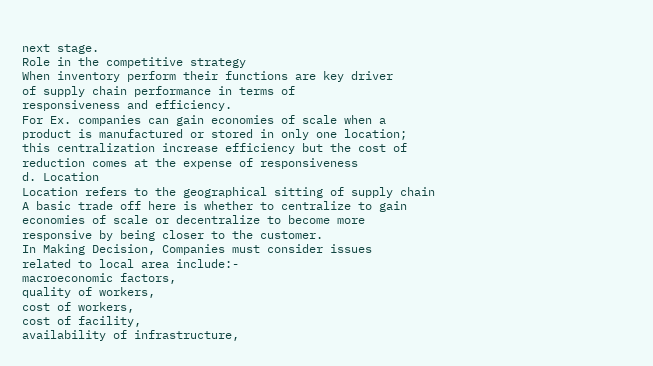next stage.
Role in the competitive strategy
When inventory perform their functions are key driver
of supply chain performance in terms of
responsiveness and efficiency.
For Ex. companies can gain economies of scale when a
product is manufactured or stored in only one location;
this centralization increase efficiency but the cost of
reduction comes at the expense of responsiveness
d. Location
Location refers to the geographical sitting of supply chain
A basic trade off here is whether to centralize to gain
economies of scale or decentralize to become more
responsive by being closer to the customer.
In Making Decision, Companies must consider issues
related to local area include:-
macroeconomic factors,
quality of workers,
cost of workers,
cost of facility,
availability of infrastructure,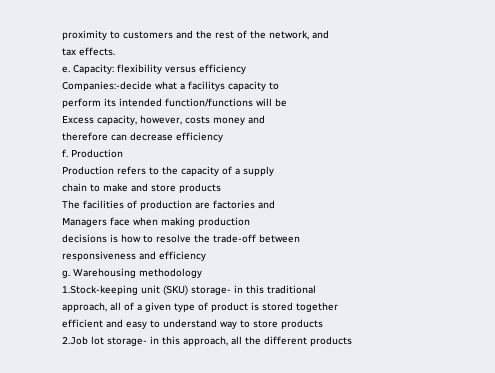proximity to customers and the rest of the network, and
tax effects.
e. Capacity: flexibility versus efficiency
Companies:-decide what a facilitys capacity to
perform its intended function/functions will be
Excess capacity, however, costs money and
therefore can decrease efficiency
f. Production
Production refers to the capacity of a supply
chain to make and store products
The facilities of production are factories and
Managers face when making production
decisions is how to resolve the trade-off between
responsiveness and efficiency
g. Warehousing methodology
1.Stock-keeping unit (SKU) storage- in this traditional
approach, all of a given type of product is stored together
efficient and easy to understand way to store products
2.Job lot storage- in this approach, all the different products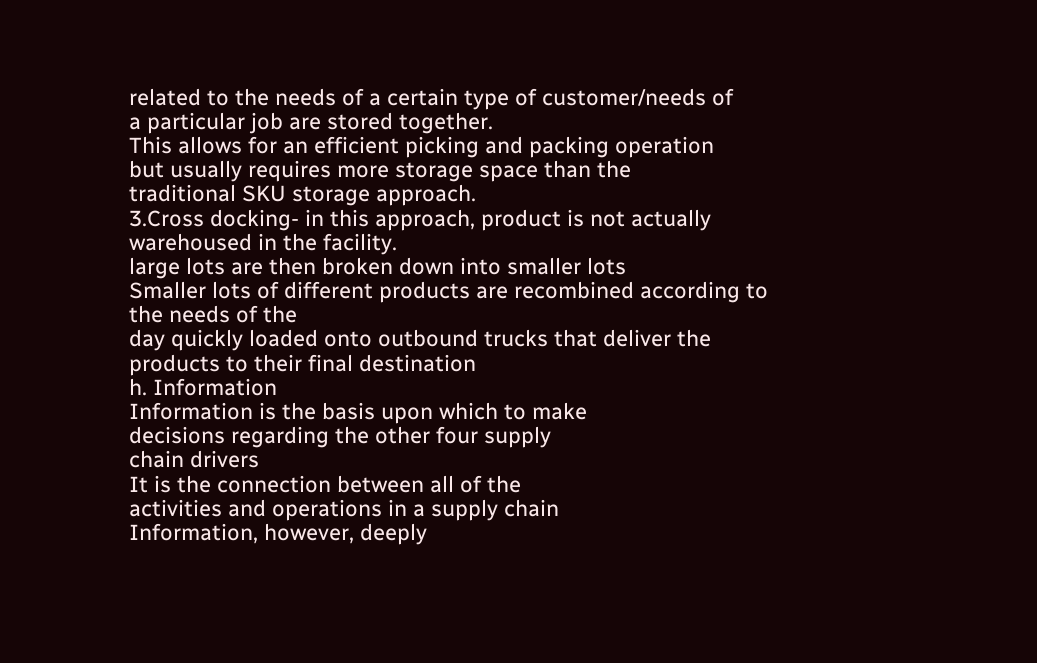related to the needs of a certain type of customer/needs of
a particular job are stored together.
This allows for an efficient picking and packing operation
but usually requires more storage space than the
traditional SKU storage approach.
3.Cross docking- in this approach, product is not actually
warehoused in the facility.
large lots are then broken down into smaller lots
Smaller lots of different products are recombined according to
the needs of the
day quickly loaded onto outbound trucks that deliver the
products to their final destination
h. Information
Information is the basis upon which to make
decisions regarding the other four supply
chain drivers
It is the connection between all of the
activities and operations in a supply chain
Information, however, deeply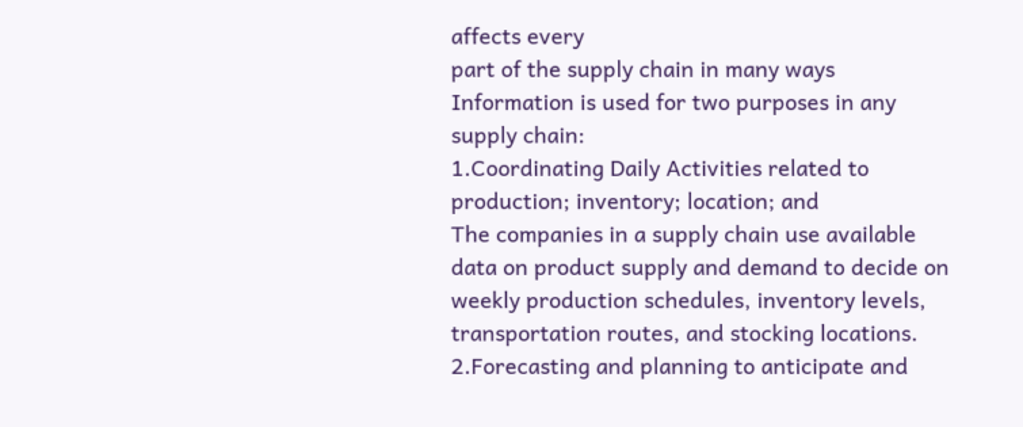affects every
part of the supply chain in many ways
Information is used for two purposes in any
supply chain:
1.Coordinating Daily Activities related to
production; inventory; location; and
The companies in a supply chain use available
data on product supply and demand to decide on
weekly production schedules, inventory levels,
transportation routes, and stocking locations.
2.Forecasting and planning to anticipate and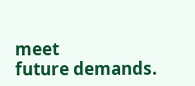meet
future demands.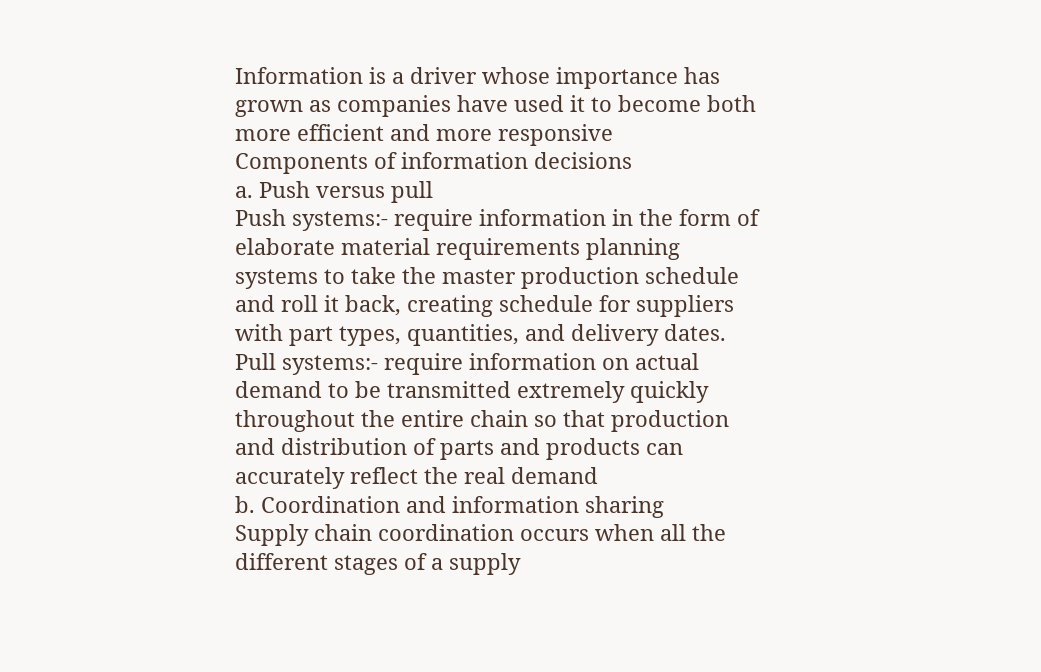Information is a driver whose importance has
grown as companies have used it to become both
more efficient and more responsive
Components of information decisions
a. Push versus pull
Push systems:- require information in the form of
elaborate material requirements planning
systems to take the master production schedule
and roll it back, creating schedule for suppliers
with part types, quantities, and delivery dates.
Pull systems:- require information on actual
demand to be transmitted extremely quickly
throughout the entire chain so that production
and distribution of parts and products can
accurately reflect the real demand
b. Coordination and information sharing
Supply chain coordination occurs when all the
different stages of a supply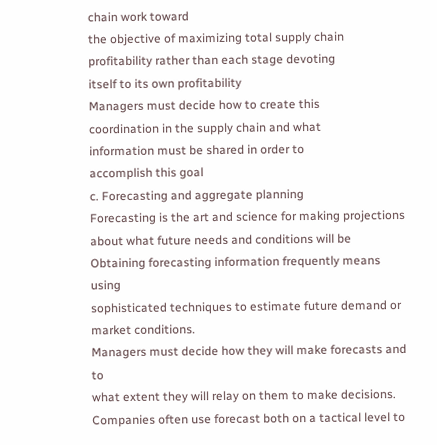chain work toward
the objective of maximizing total supply chain
profitability rather than each stage devoting
itself to its own profitability
Managers must decide how to create this
coordination in the supply chain and what
information must be shared in order to
accomplish this goal
c. Forecasting and aggregate planning
Forecasting is the art and science for making projections
about what future needs and conditions will be
Obtaining forecasting information frequently means using
sophisticated techniques to estimate future demand or
market conditions.
Managers must decide how they will make forecasts and to
what extent they will relay on them to make decisions.
Companies often use forecast both on a tactical level to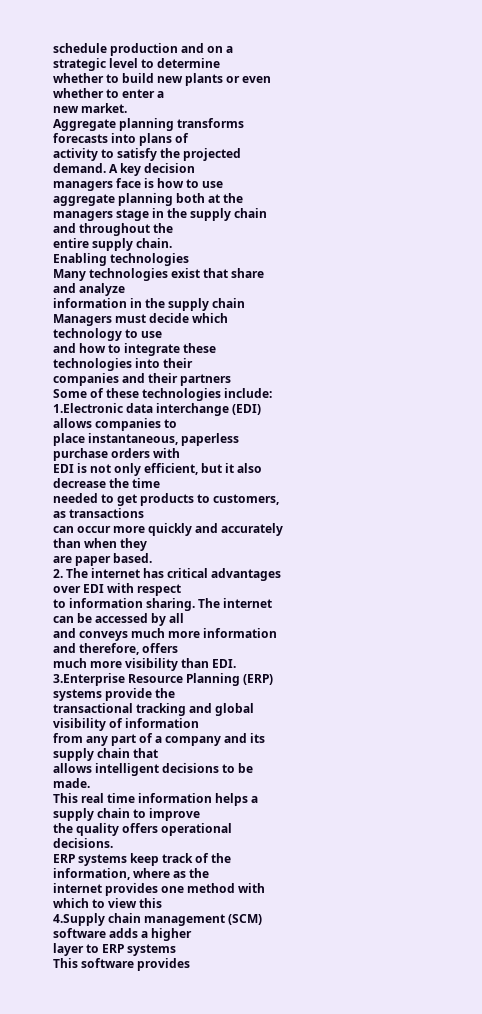schedule production and on a strategic level to determine
whether to build new plants or even whether to enter a
new market.
Aggregate planning transforms forecasts into plans of
activity to satisfy the projected demand. A key decision
managers face is how to use aggregate planning both at the
managers stage in the supply chain and throughout the
entire supply chain.
Enabling technologies
Many technologies exist that share and analyze
information in the supply chain
Managers must decide which technology to use
and how to integrate these technologies into their
companies and their partners
Some of these technologies include:
1.Electronic data interchange (EDI) allows companies to
place instantaneous, paperless purchase orders with
EDI is not only efficient, but it also decrease the time
needed to get products to customers, as transactions
can occur more quickly and accurately than when they
are paper based.
2. The internet has critical advantages over EDI with respect
to information sharing. The internet can be accessed by all
and conveys much more information and therefore, offers
much more visibility than EDI.
3.Enterprise Resource Planning (ERP) systems provide the
transactional tracking and global visibility of information
from any part of a company and its supply chain that
allows intelligent decisions to be made.
This real time information helps a supply chain to improve
the quality offers operational decisions.
ERP systems keep track of the information, where as the
internet provides one method with which to view this
4.Supply chain management (SCM) software adds a higher
layer to ERP systems
This software provides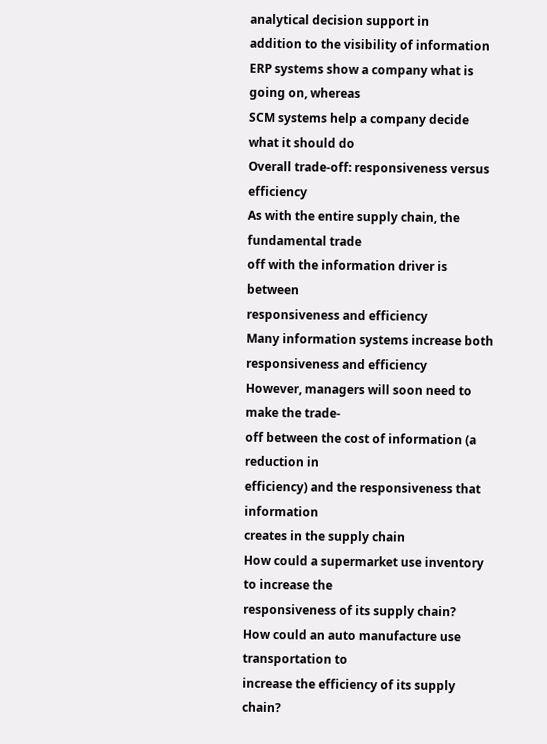analytical decision support in
addition to the visibility of information
ERP systems show a company what is going on, whereas
SCM systems help a company decide what it should do
Overall trade-off: responsiveness versus efficiency
As with the entire supply chain, the fundamental trade
off with the information driver is between
responsiveness and efficiency
Many information systems increase both
responsiveness and efficiency
However, managers will soon need to make the trade-
off between the cost of information (a reduction in
efficiency) and the responsiveness that information
creates in the supply chain
How could a supermarket use inventory to increase the
responsiveness of its supply chain?
How could an auto manufacture use transportation to
increase the efficiency of its supply chain?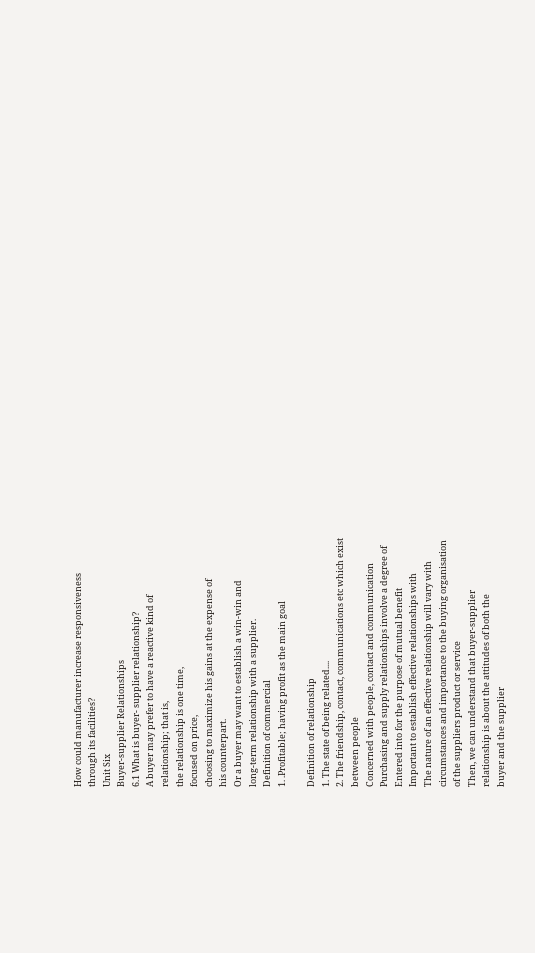How could manufacturer increase responsiveness
through its facilities?
Unit Six
Buyer-supplier Relationships
6.1 What is buyer- supplier relationship?
A buyer may prefer to have a reactive kind of
relationship; that is,
the relationship is one time,
focused on price,
choosing to maximize his gains at the expense of
his counterpart.
Or a buyer may want to establish a win-win and
long-term relationship with a supplier.
Definition of commercial
1. .Profitable; having profit as the main goal

Definition of relationship
1. The state of being related....
2. The friendship, contact, communications etc which exist
between people
Concerned with people, contact and communication
Purchasing and supply relationships involve a degree of
Entered into for the purpose of mutual benefit
Important to establish effective relationships with
The nature of an effective relationship will vary with
circumstances and importance to the buying organisation
of the suppliers product or service
Then, we can understand that buyer-supplier
relationship is about the attitudes of both the
buyer and the supplier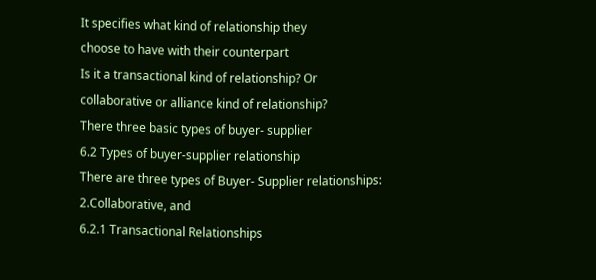It specifies what kind of relationship they
choose to have with their counterpart
Is it a transactional kind of relationship? Or
collaborative or alliance kind of relationship?
There three basic types of buyer- supplier
6.2 Types of buyer-supplier relationship
There are three types of Buyer- Supplier relationships:
2.Collaborative, and
6.2.1 Transactional Relationships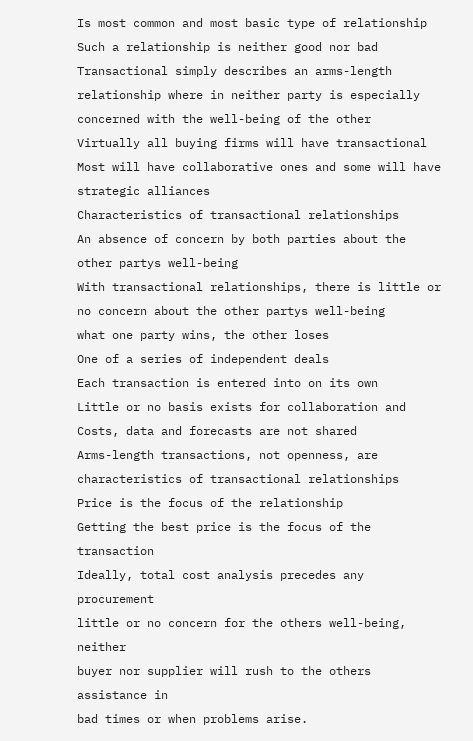Is most common and most basic type of relationship
Such a relationship is neither good nor bad
Transactional simply describes an arms-length
relationship where in neither party is especially
concerned with the well-being of the other
Virtually all buying firms will have transactional
Most will have collaborative ones and some will have
strategic alliances
Characteristics of transactional relationships
An absence of concern by both parties about the
other partys well-being
With transactional relationships, there is little or
no concern about the other partys well-being
what one party wins, the other loses
One of a series of independent deals
Each transaction is entered into on its own
Little or no basis exists for collaboration and
Costs, data and forecasts are not shared
Arms-length transactions, not openness, are
characteristics of transactional relationships
Price is the focus of the relationship
Getting the best price is the focus of the transaction
Ideally, total cost analysis precedes any procurement
little or no concern for the others well-being, neither
buyer nor supplier will rush to the others assistance in
bad times or when problems arise.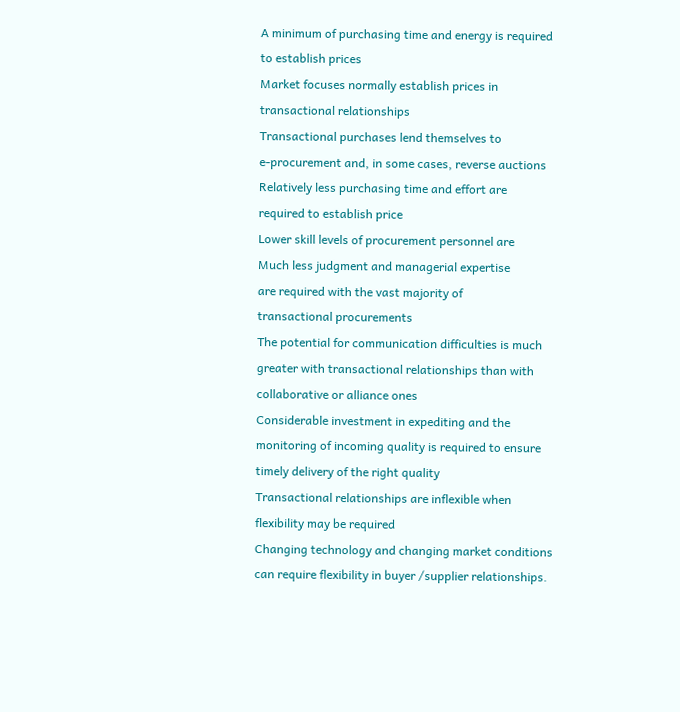A minimum of purchasing time and energy is required
to establish prices
Market focuses normally establish prices in
transactional relationships
Transactional purchases lend themselves to
e-procurement and, in some cases, reverse auctions
Relatively less purchasing time and effort are
required to establish price
Lower skill levels of procurement personnel are
Much less judgment and managerial expertise
are required with the vast majority of
transactional procurements
The potential for communication difficulties is much
greater with transactional relationships than with
collaborative or alliance ones
Considerable investment in expediting and the
monitoring of incoming quality is required to ensure
timely delivery of the right quality
Transactional relationships are inflexible when
flexibility may be required
Changing technology and changing market conditions
can require flexibility in buyer /supplier relationships.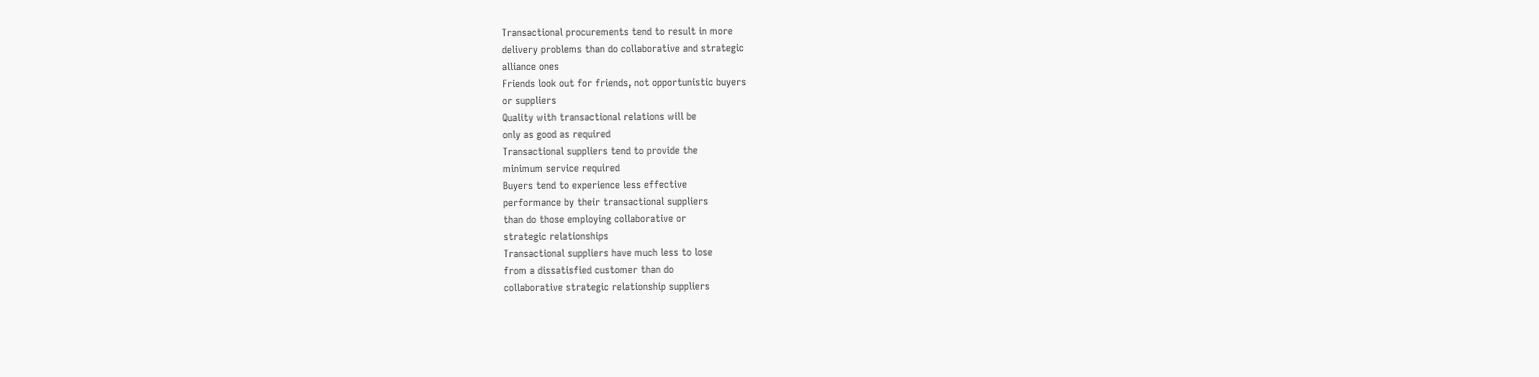Transactional procurements tend to result in more
delivery problems than do collaborative and strategic
alliance ones
Friends look out for friends, not opportunistic buyers
or suppliers
Quality with transactional relations will be
only as good as required
Transactional suppliers tend to provide the
minimum service required
Buyers tend to experience less effective
performance by their transactional suppliers
than do those employing collaborative or
strategic relationships
Transactional suppliers have much less to lose
from a dissatisfied customer than do
collaborative strategic relationship suppliers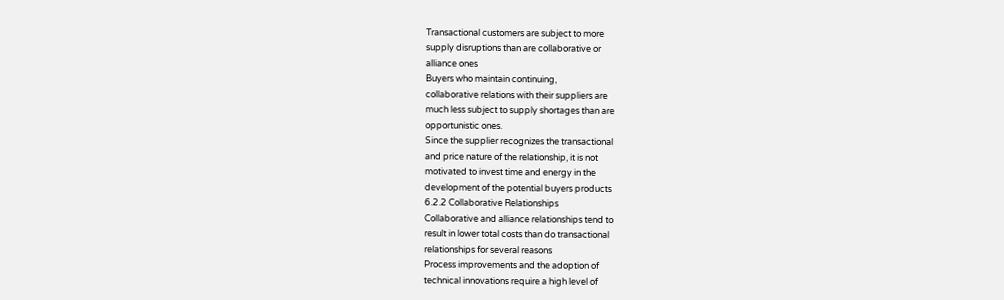Transactional customers are subject to more
supply disruptions than are collaborative or
alliance ones
Buyers who maintain continuing,
collaborative relations with their suppliers are
much less subject to supply shortages than are
opportunistic ones.
Since the supplier recognizes the transactional
and price nature of the relationship, it is not
motivated to invest time and energy in the
development of the potential buyers products
6.2.2 Collaborative Relationships
Collaborative and alliance relationships tend to
result in lower total costs than do transactional
relationships for several reasons
Process improvements and the adoption of
technical innovations require a high level of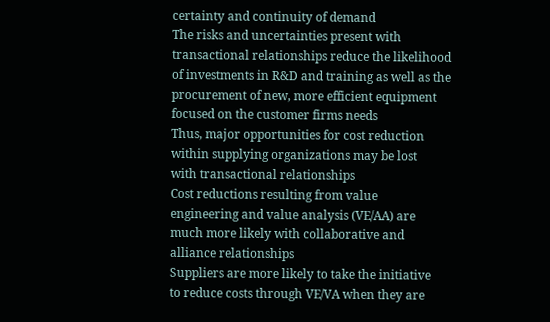certainty and continuity of demand
The risks and uncertainties present with
transactional relationships reduce the likelihood
of investments in R&D and training as well as the
procurement of new, more efficient equipment
focused on the customer firms needs
Thus, major opportunities for cost reduction
within supplying organizations may be lost
with transactional relationships
Cost reductions resulting from value
engineering and value analysis (VE/AA) are
much more likely with collaborative and
alliance relationships
Suppliers are more likely to take the initiative
to reduce costs through VE/VA when they are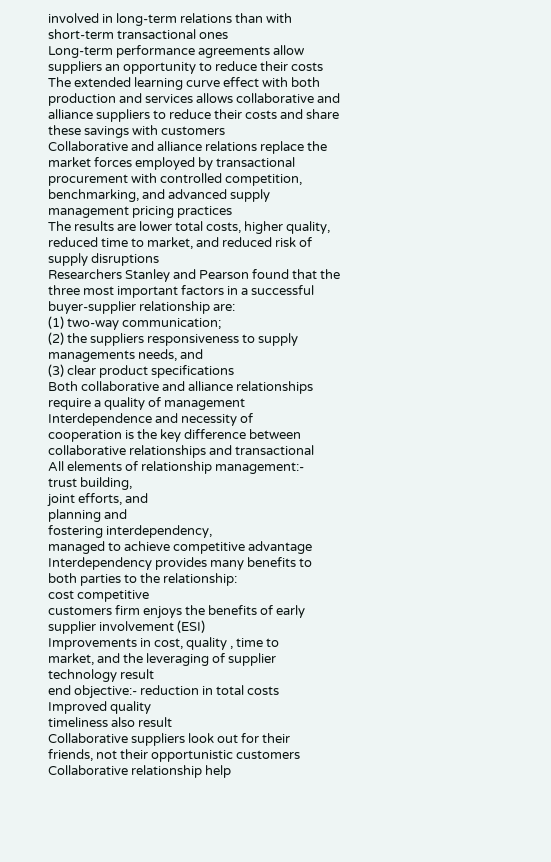involved in long-term relations than with
short-term transactional ones
Long-term performance agreements allow
suppliers an opportunity to reduce their costs
The extended learning curve effect with both
production and services allows collaborative and
alliance suppliers to reduce their costs and share
these savings with customers
Collaborative and alliance relations replace the
market forces employed by transactional
procurement with controlled competition,
benchmarking, and advanced supply
management pricing practices
The results are lower total costs, higher quality,
reduced time to market, and reduced risk of
supply disruptions
Researchers Stanley and Pearson found that the
three most important factors in a successful
buyer-supplier relationship are:
(1) two-way communication;
(2) the suppliers responsiveness to supply
managements needs, and
(3) clear product specifications
Both collaborative and alliance relationships
require a quality of management
Interdependence and necessity of
cooperation is the key difference between
collaborative relationships and transactional
All elements of relationship management:-
trust building,
joint efforts, and
planning and
fostering interdependency,
managed to achieve competitive advantage
Interdependency provides many benefits to
both parties to the relationship:
cost competitive
customers firm enjoys the benefits of early
supplier involvement (ESI)
Improvements in cost, quality , time to
market, and the leveraging of supplier
technology result
end objective:- reduction in total costs
Improved quality
timeliness also result
Collaborative suppliers look out for their
friends, not their opportunistic customers
Collaborative relationship help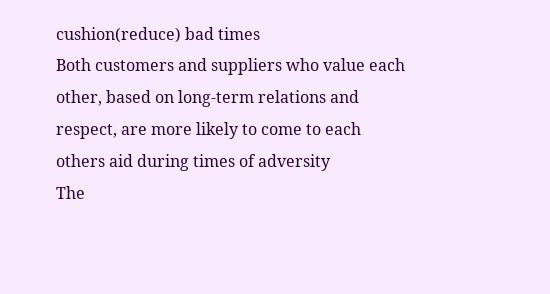cushion(reduce) bad times
Both customers and suppliers who value each
other, based on long-term relations and
respect, are more likely to come to each
others aid during times of adversity
The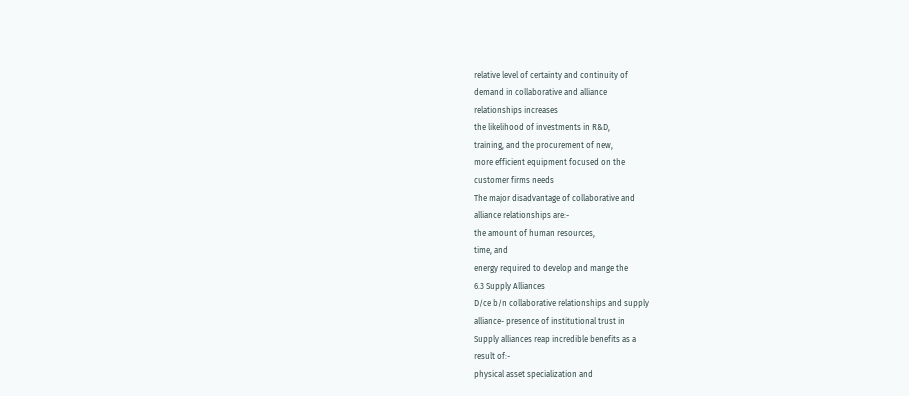relative level of certainty and continuity of
demand in collaborative and alliance
relationships increases
the likelihood of investments in R&D,
training, and the procurement of new,
more efficient equipment focused on the
customer firms needs
The major disadvantage of collaborative and
alliance relationships are:-
the amount of human resources,
time, and
energy required to develop and mange the
6.3 Supply Alliances
D/ce b/n collaborative relationships and supply
alliance- presence of institutional trust in
Supply alliances reap incredible benefits as a
result of:-
physical asset specialization and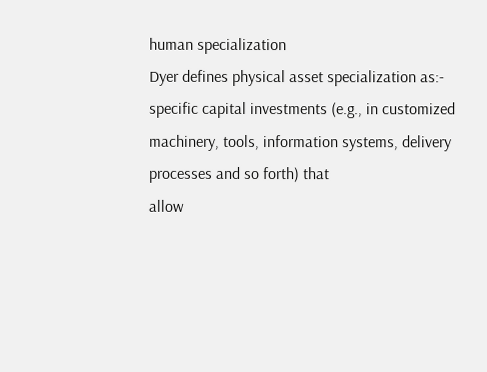human specialization
Dyer defines physical asset specialization as:-
specific capital investments (e.g., in customized
machinery, tools, information systems, delivery
processes and so forth) that
allow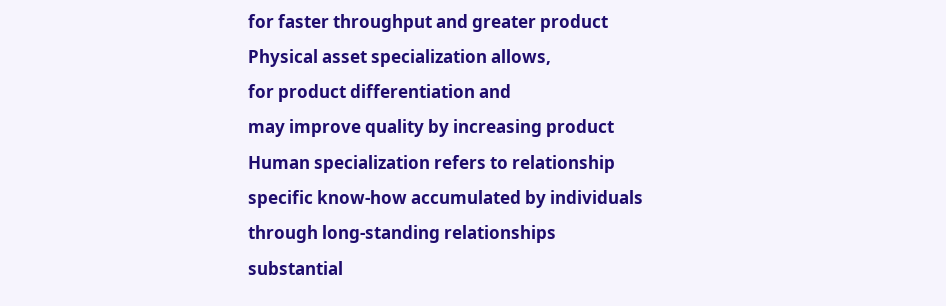for faster throughput and greater product
Physical asset specialization allows,
for product differentiation and
may improve quality by increasing product
Human specialization refers to relationship
specific know-how accumulated by individuals
through long-standing relationships
substantial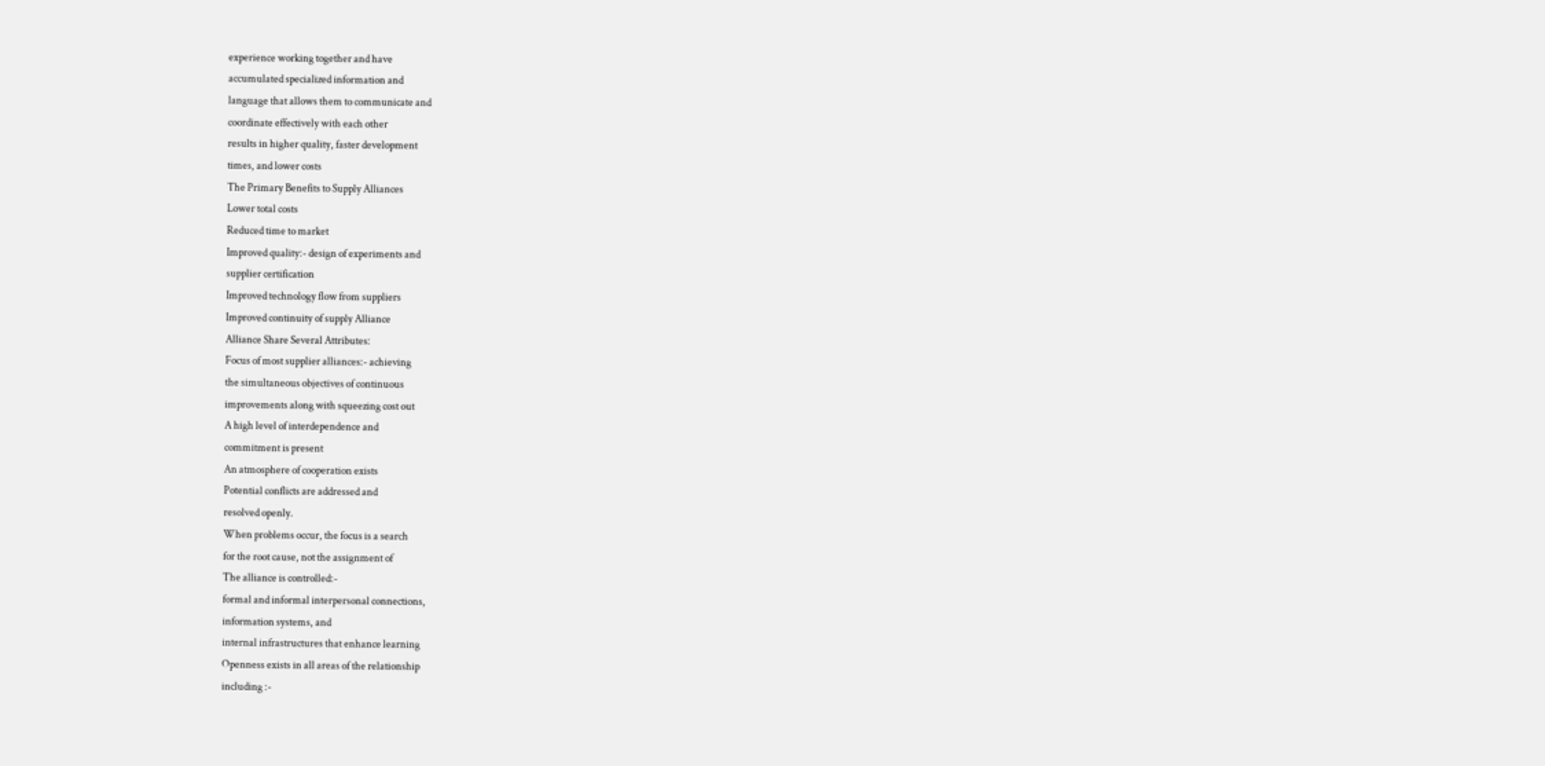experience working together and have
accumulated specialized information and
language that allows them to communicate and
coordinate effectively with each other
results in higher quality, faster development
times, and lower costs
The Primary Benefits to Supply Alliances
Lower total costs
Reduced time to market
Improved quality:- design of experiments and
supplier certification
Improved technology flow from suppliers
Improved continuity of supply Alliance
Alliance Share Several Attributes:
Focus of most supplier alliances:- achieving
the simultaneous objectives of continuous
improvements along with squeezing cost out
A high level of interdependence and
commitment is present
An atmosphere of cooperation exists
Potential conflicts are addressed and
resolved openly.
When problems occur, the focus is a search
for the root cause, not the assignment of
The alliance is controlled:-
formal and informal interpersonal connections,
information systems, and
internal infrastructures that enhance learning
Openness exists in all areas of the relationship
including :-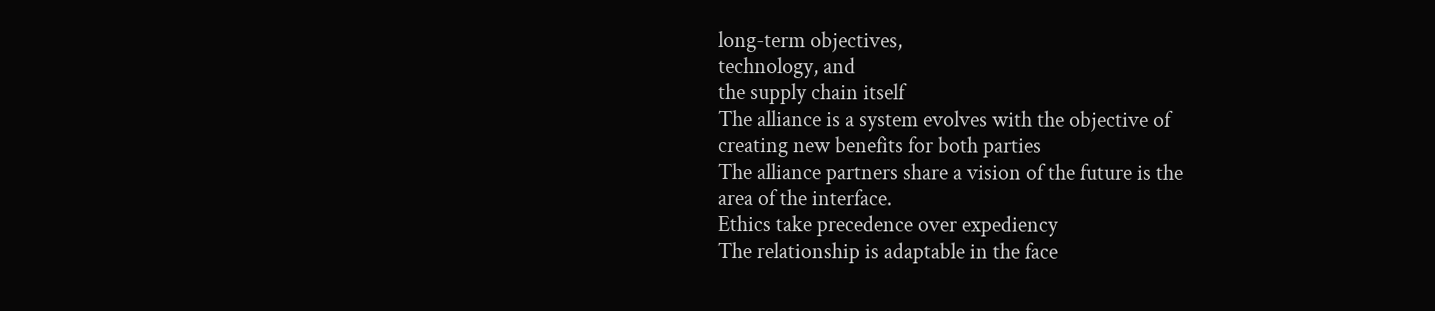long-term objectives,
technology, and
the supply chain itself
The alliance is a system evolves with the objective of
creating new benefits for both parties
The alliance partners share a vision of the future is the
area of the interface.
Ethics take precedence over expediency
The relationship is adaptable in the face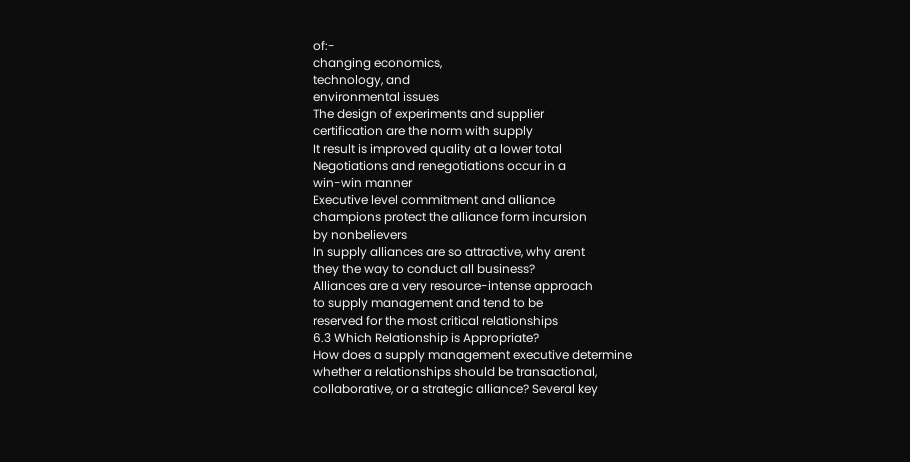of:-
changing economics,
technology, and
environmental issues
The design of experiments and supplier
certification are the norm with supply
It result is improved quality at a lower total
Negotiations and renegotiations occur in a
win-win manner
Executive level commitment and alliance
champions protect the alliance form incursion
by nonbelievers
In supply alliances are so attractive, why arent
they the way to conduct all business?
Alliances are a very resource-intense approach
to supply management and tend to be
reserved for the most critical relationships
6.3 Which Relationship is Appropriate?
How does a supply management executive determine
whether a relationships should be transactional,
collaborative, or a strategic alliance? Several key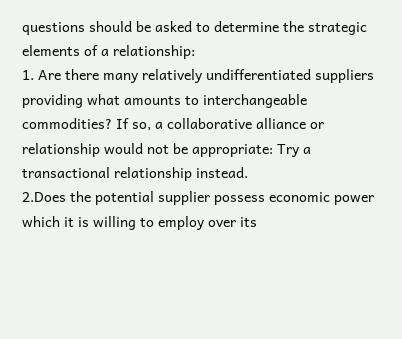questions should be asked to determine the strategic
elements of a relationship:
1. Are there many relatively undifferentiated suppliers
providing what amounts to interchangeable
commodities? If so, a collaborative alliance or
relationship would not be appropriate: Try a
transactional relationship instead.
2.Does the potential supplier possess economic power
which it is willing to employ over its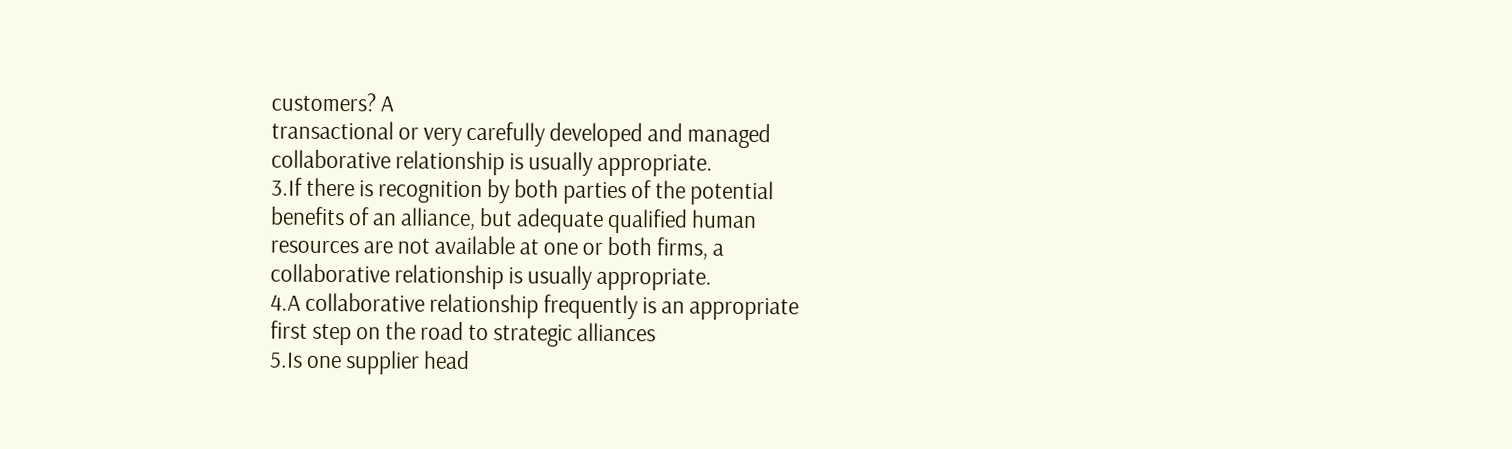customers? A
transactional or very carefully developed and managed
collaborative relationship is usually appropriate.
3.If there is recognition by both parties of the potential
benefits of an alliance, but adequate qualified human
resources are not available at one or both firms, a
collaborative relationship is usually appropriate.
4.A collaborative relationship frequently is an appropriate
first step on the road to strategic alliances
5.Is one supplier head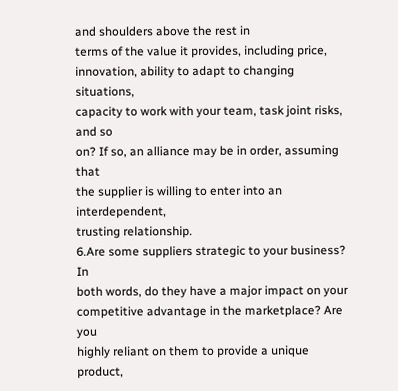and shoulders above the rest in
terms of the value it provides, including price,
innovation, ability to adapt to changing situations,
capacity to work with your team, task joint risks, and so
on? If so, an alliance may be in order, assuming that
the supplier is willing to enter into an interdependent,
trusting relationship.
6.Are some suppliers strategic to your business? In
both words, do they have a major impact on your
competitive advantage in the marketplace? Are you
highly reliant on them to provide a unique product,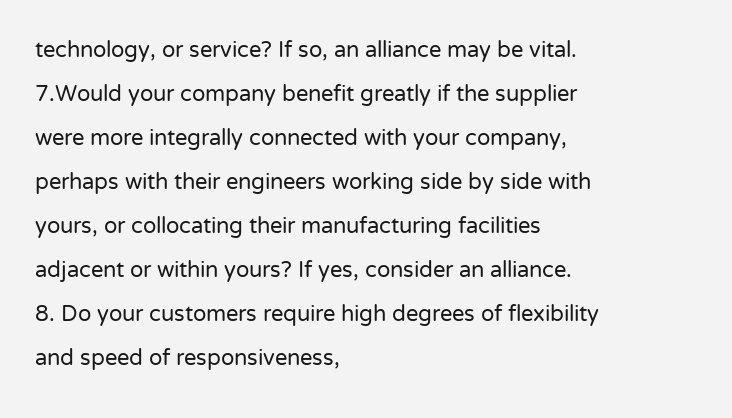technology, or service? If so, an alliance may be vital.
7.Would your company benefit greatly if the supplier
were more integrally connected with your company,
perhaps with their engineers working side by side with
yours, or collocating their manufacturing facilities
adjacent or within yours? If yes, consider an alliance.
8. Do your customers require high degrees of flexibility
and speed of responsiveness,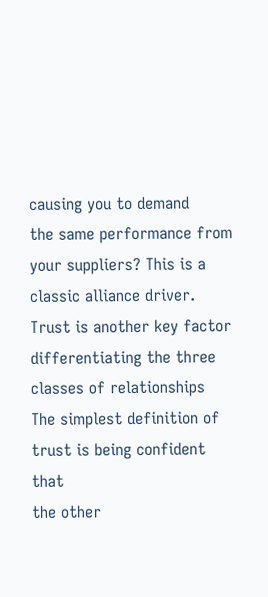causing you to demand
the same performance from your suppliers? This is a
classic alliance driver.
Trust is another key factor differentiating the three
classes of relationships
The simplest definition of trust is being confident that
the other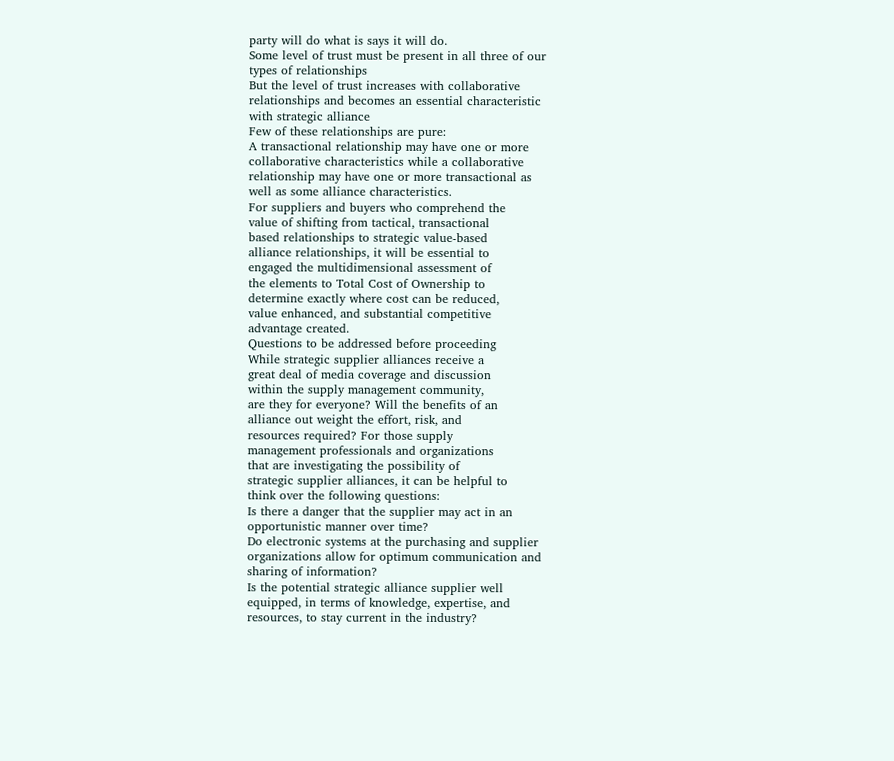party will do what is says it will do.
Some level of trust must be present in all three of our
types of relationships
But the level of trust increases with collaborative
relationships and becomes an essential characteristic
with strategic alliance
Few of these relationships are pure:
A transactional relationship may have one or more
collaborative characteristics while a collaborative
relationship may have one or more transactional as
well as some alliance characteristics.
For suppliers and buyers who comprehend the
value of shifting from tactical, transactional
based relationships to strategic value-based
alliance relationships, it will be essential to
engaged the multidimensional assessment of
the elements to Total Cost of Ownership to
determine exactly where cost can be reduced,
value enhanced, and substantial competitive
advantage created.
Questions to be addressed before proceeding
While strategic supplier alliances receive a
great deal of media coverage and discussion
within the supply management community,
are they for everyone? Will the benefits of an
alliance out weight the effort, risk, and
resources required? For those supply
management professionals and organizations
that are investigating the possibility of
strategic supplier alliances, it can be helpful to
think over the following questions:
Is there a danger that the supplier may act in an
opportunistic manner over time?
Do electronic systems at the purchasing and supplier
organizations allow for optimum communication and
sharing of information?
Is the potential strategic alliance supplier well
equipped, in terms of knowledge, expertise, and
resources, to stay current in the industry?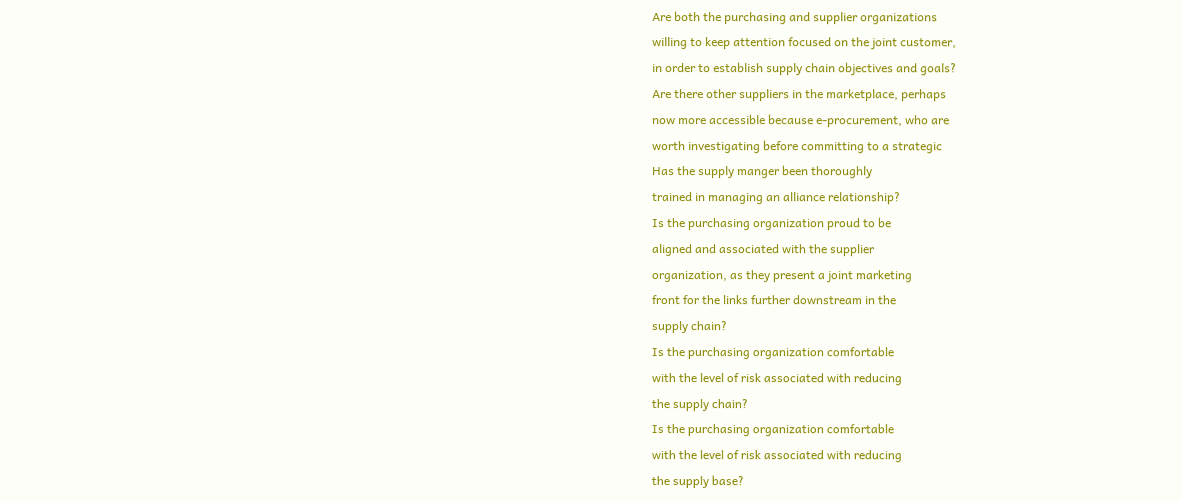Are both the purchasing and supplier organizations
willing to keep attention focused on the joint customer,
in order to establish supply chain objectives and goals?
Are there other suppliers in the marketplace, perhaps
now more accessible because e-procurement, who are
worth investigating before committing to a strategic
Has the supply manger been thoroughly
trained in managing an alliance relationship?
Is the purchasing organization proud to be
aligned and associated with the supplier
organization, as they present a joint marketing
front for the links further downstream in the
supply chain?
Is the purchasing organization comfortable
with the level of risk associated with reducing
the supply chain?
Is the purchasing organization comfortable
with the level of risk associated with reducing
the supply base?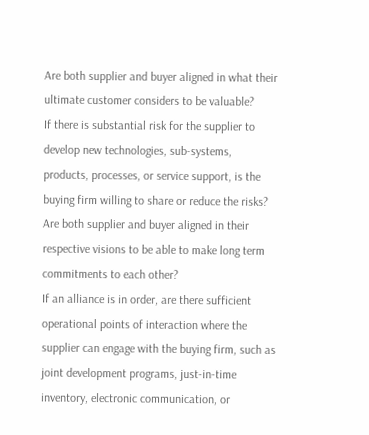Are both supplier and buyer aligned in what their
ultimate customer considers to be valuable?
If there is substantial risk for the supplier to
develop new technologies, sub-systems,
products, processes, or service support, is the
buying firm willing to share or reduce the risks?
Are both supplier and buyer aligned in their
respective visions to be able to make long term
commitments to each other?
If an alliance is in order, are there sufficient
operational points of interaction where the
supplier can engage with the buying firm, such as
joint development programs, just-in-time
inventory, electronic communication, or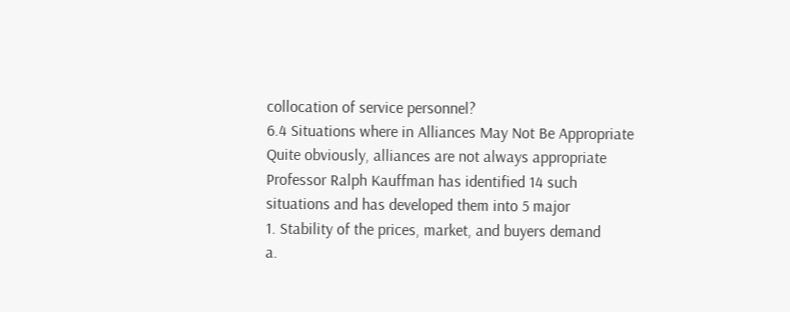collocation of service personnel?
6.4 Situations where in Alliances May Not Be Appropriate
Quite obviously, alliances are not always appropriate
Professor Ralph Kauffman has identified 14 such
situations and has developed them into 5 major
1. Stability of the prices, market, and buyers demand
a.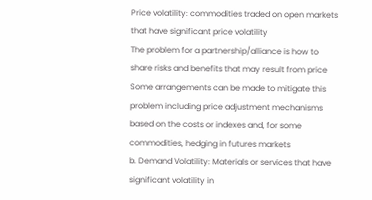Price volatility: commodities traded on open markets
that have significant price volatility
The problem for a partnership/alliance is how to
share risks and benefits that may result from price
Some arrangements can be made to mitigate this
problem including price adjustment mechanisms
based on the costs or indexes and, for some
commodities, hedging in futures markets
b. Demand Volatility: Materials or services that have
significant volatility in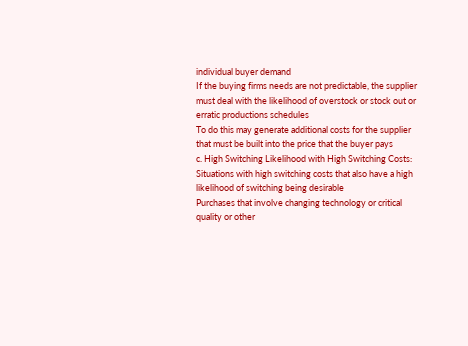individual buyer demand
If the buying firms needs are not predictable, the supplier
must deal with the likelihood of overstock or stock out or
erratic productions schedules
To do this may generate additional costs for the supplier
that must be built into the price that the buyer pays
c. High Switching Likelihood with High Switching Costs:
Situations with high switching costs that also have a high
likelihood of switching being desirable
Purchases that involve changing technology or critical
quality or other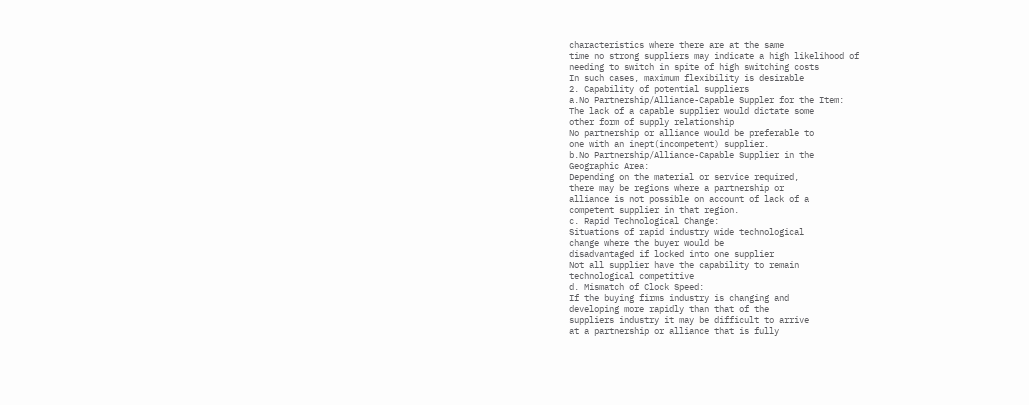characteristics where there are at the same
time no strong suppliers may indicate a high likelihood of
needing to switch in spite of high switching costs
In such cases, maximum flexibility is desirable
2. Capability of potential suppliers
a.No Partnership/Alliance-Capable Suppler for the Item:
The lack of a capable supplier would dictate some
other form of supply relationship
No partnership or alliance would be preferable to
one with an inept(incompetent) supplier.
b.No Partnership/Alliance-Capable Supplier in the
Geographic Area:
Depending on the material or service required,
there may be regions where a partnership or
alliance is not possible on account of lack of a
competent supplier in that region.
c. Rapid Technological Change:
Situations of rapid industry wide technological
change where the buyer would be
disadvantaged if locked into one supplier
Not all supplier have the capability to remain
technological competitive
d. Mismatch of Clock Speed:
If the buying firms industry is changing and
developing more rapidly than that of the
suppliers industry it may be difficult to arrive
at a partnership or alliance that is fully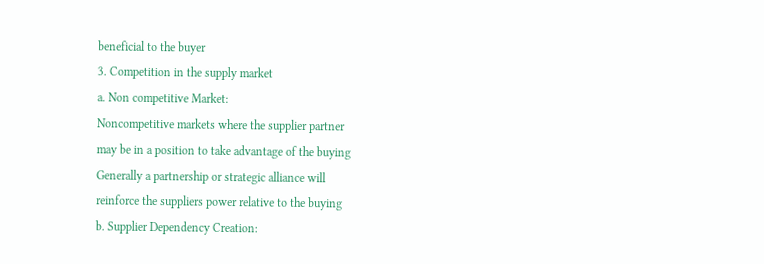beneficial to the buyer
3. Competition in the supply market
a. Non competitive Market:
Noncompetitive markets where the supplier partner
may be in a position to take advantage of the buying
Generally a partnership or strategic alliance will
reinforce the suppliers power relative to the buying
b. Supplier Dependency Creation: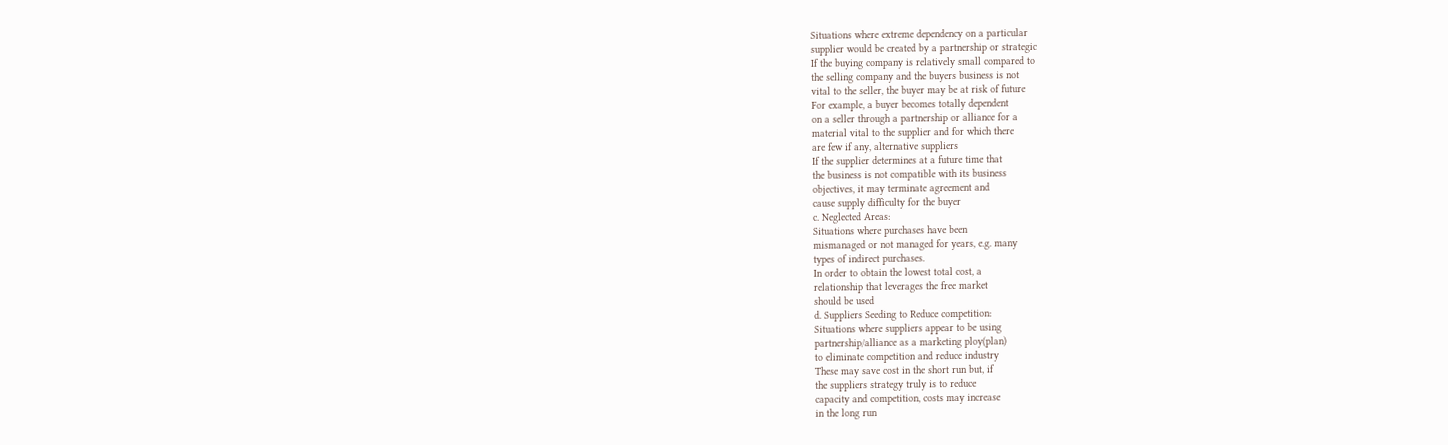Situations where extreme dependency on a particular
supplier would be created by a partnership or strategic
If the buying company is relatively small compared to
the selling company and the buyers business is not
vital to the seller, the buyer may be at risk of future
For example, a buyer becomes totally dependent
on a seller through a partnership or alliance for a
material vital to the supplier and for which there
are few if any, alternative suppliers
If the supplier determines at a future time that
the business is not compatible with its business
objectives, it may terminate agreement and
cause supply difficulty for the buyer
c. Neglected Areas:
Situations where purchases have been
mismanaged or not managed for years, e.g. many
types of indirect purchases.
In order to obtain the lowest total cost, a
relationship that leverages the free market
should be used
d. Suppliers Seeding to Reduce competition:
Situations where suppliers appear to be using
partnership/alliance as a marketing ploy(plan)
to eliminate competition and reduce industry
These may save cost in the short run but, if
the suppliers strategy truly is to reduce
capacity and competition, costs may increase
in the long run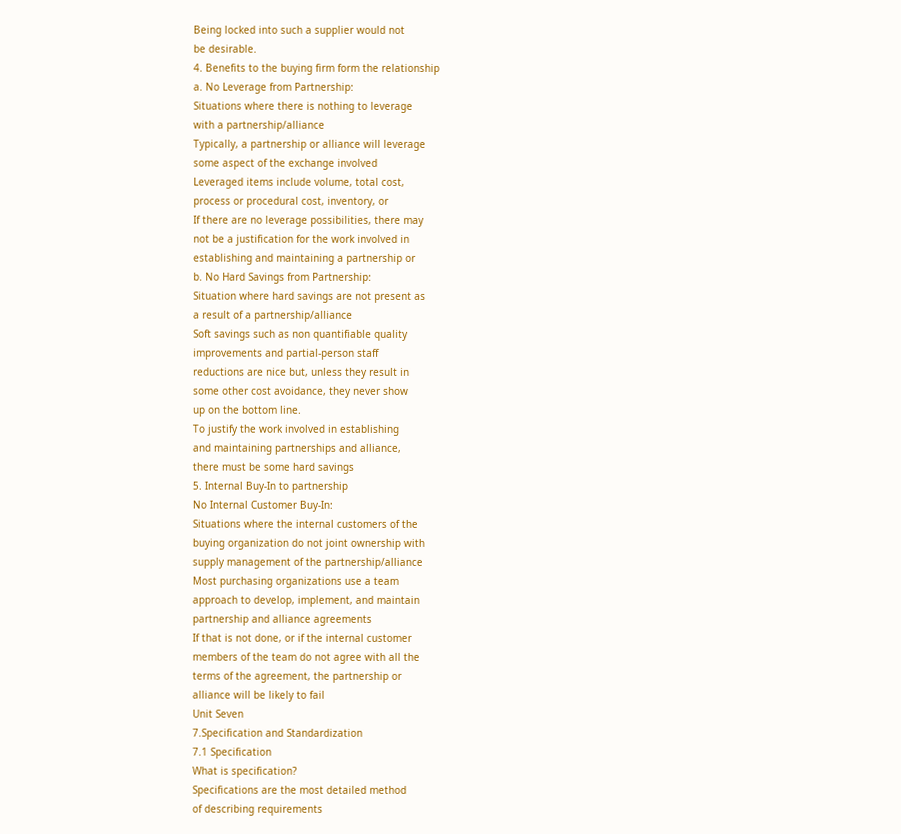Being locked into such a supplier would not
be desirable.
4. Benefits to the buying firm form the relationship
a. No Leverage from Partnership:
Situations where there is nothing to leverage
with a partnership/alliance
Typically, a partnership or alliance will leverage
some aspect of the exchange involved
Leveraged items include volume, total cost,
process or procedural cost, inventory, or
If there are no leverage possibilities, there may
not be a justification for the work involved in
establishing and maintaining a partnership or
b. No Hard Savings from Partnership:
Situation where hard savings are not present as
a result of a partnership/alliance
Soft savings such as non quantifiable quality
improvements and partial-person staff
reductions are nice but, unless they result in
some other cost avoidance, they never show
up on the bottom line.
To justify the work involved in establishing
and maintaining partnerships and alliance,
there must be some hard savings
5. Internal Buy-In to partnership
No Internal Customer Buy-In:
Situations where the internal customers of the
buying organization do not joint ownership with
supply management of the partnership/alliance
Most purchasing organizations use a team
approach to develop, implement, and maintain
partnership and alliance agreements
If that is not done, or if the internal customer
members of the team do not agree with all the
terms of the agreement, the partnership or
alliance will be likely to fail
Unit Seven
7.Specification and Standardization
7.1 Specification
What is specification?
Specifications are the most detailed method
of describing requirements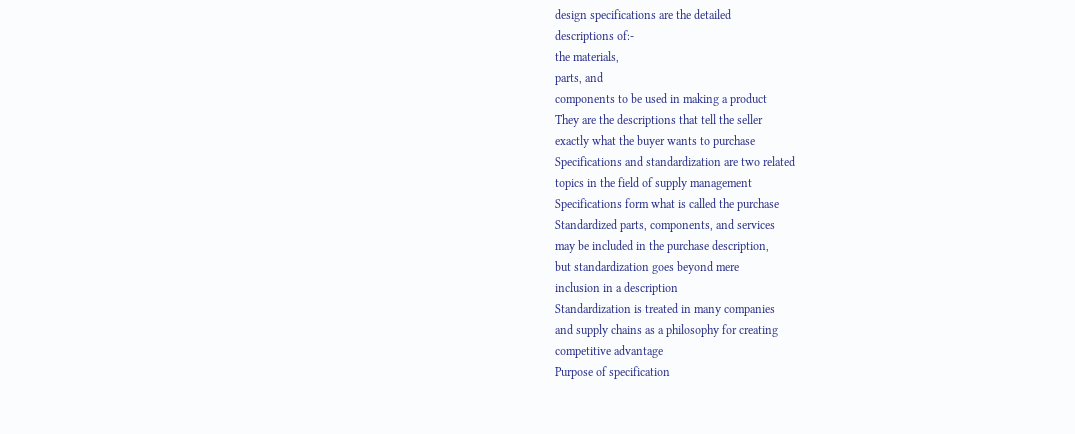design specifications are the detailed
descriptions of:-
the materials,
parts, and
components to be used in making a product
They are the descriptions that tell the seller
exactly what the buyer wants to purchase
Specifications and standardization are two related
topics in the field of supply management
Specifications form what is called the purchase
Standardized parts, components, and services
may be included in the purchase description,
but standardization goes beyond mere
inclusion in a description
Standardization is treated in many companies
and supply chains as a philosophy for creating
competitive advantage
Purpose of specification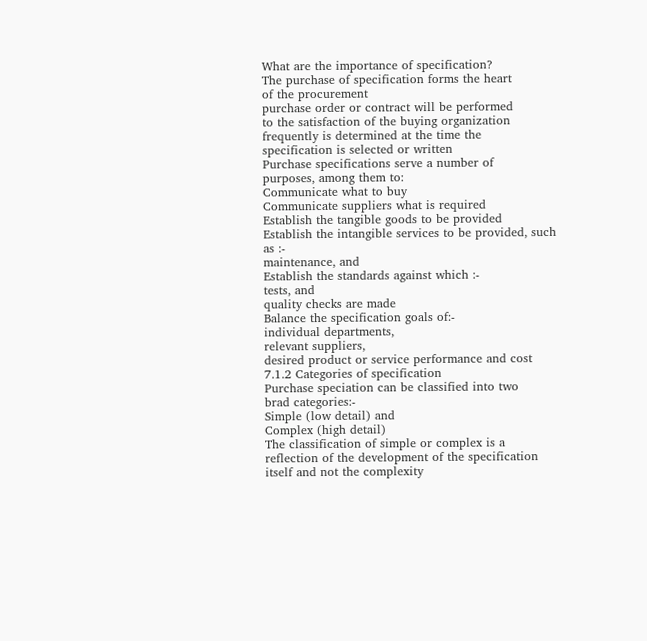What are the importance of specification?
The purchase of specification forms the heart
of the procurement
purchase order or contract will be performed
to the satisfaction of the buying organization
frequently is determined at the time the
specification is selected or written
Purchase specifications serve a number of
purposes, among them to:
Communicate what to buy
Communicate suppliers what is required
Establish the tangible goods to be provided
Establish the intangible services to be provided, such
as :-
maintenance, and
Establish the standards against which :-
tests, and
quality checks are made
Balance the specification goals of:-
individual departments,
relevant suppliers,
desired product or service performance and cost
7.1.2 Categories of specification
Purchase speciation can be classified into two
brad categories:-
Simple (low detail) and
Complex (high detail)
The classification of simple or complex is a
reflection of the development of the specification
itself and not the complexity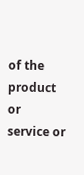of the product or
service or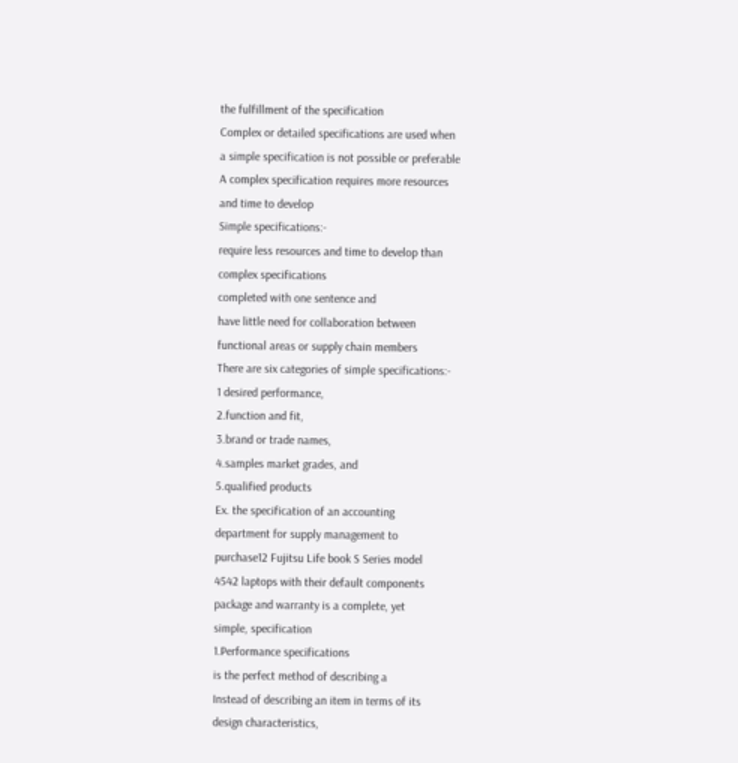the fulfillment of the specification
Complex or detailed specifications are used when
a simple specification is not possible or preferable
A complex specification requires more resources
and time to develop
Simple specifications:-
require less resources and time to develop than
complex specifications
completed with one sentence and
have little need for collaboration between
functional areas or supply chain members
There are six categories of simple specifications:-
1 desired performance,
2.function and fit,
3.brand or trade names,
4.samples market grades, and
5.qualified products
Ex. the specification of an accounting
department for supply management to
purchase12 Fujitsu Life book S Series model
4542 laptops with their default components
package and warranty is a complete, yet
simple, specification
1.Performance specifications
is the perfect method of describing a
Instead of describing an item in terms of its
design characteristics,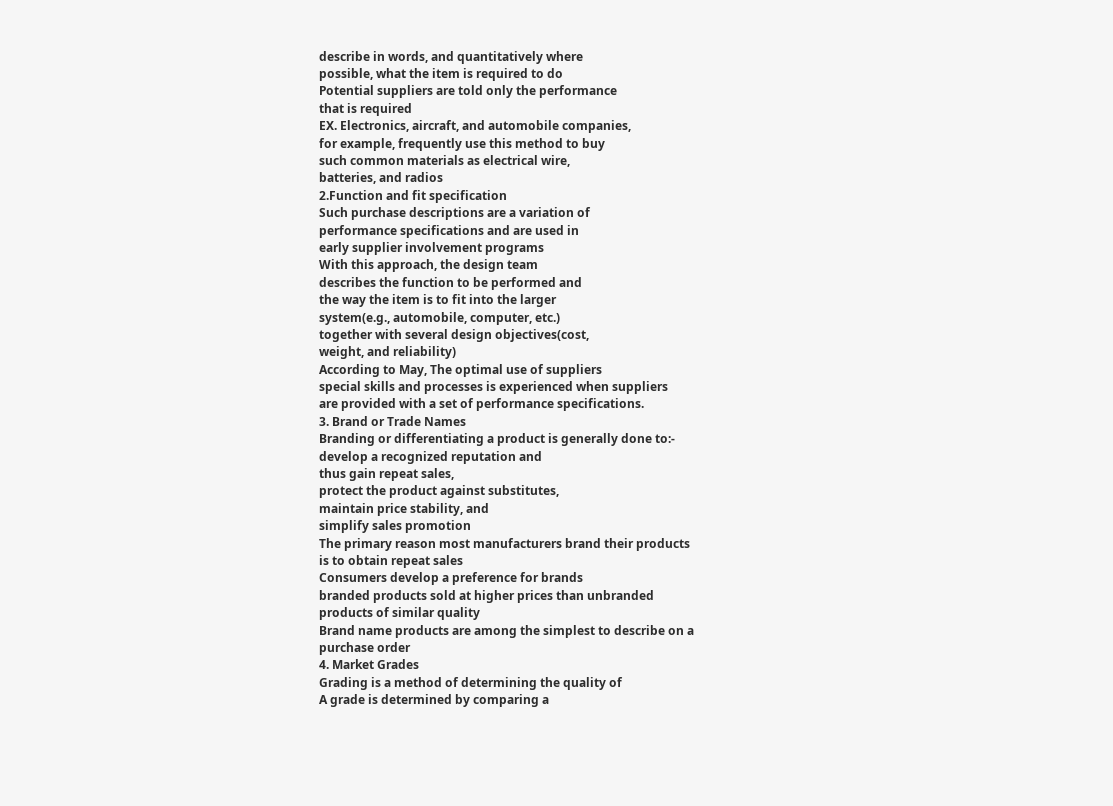describe in words, and quantitatively where
possible, what the item is required to do
Potential suppliers are told only the performance
that is required
EX. Electronics, aircraft, and automobile companies,
for example, frequently use this method to buy
such common materials as electrical wire,
batteries, and radios
2.Function and fit specification
Such purchase descriptions are a variation of
performance specifications and are used in
early supplier involvement programs
With this approach, the design team
describes the function to be performed and
the way the item is to fit into the larger
system(e.g., automobile, computer, etc.)
together with several design objectives(cost,
weight, and reliability)
According to May, The optimal use of suppliers
special skills and processes is experienced when suppliers
are provided with a set of performance specifications.
3. Brand or Trade Names
Branding or differentiating a product is generally done to:-
develop a recognized reputation and
thus gain repeat sales,
protect the product against substitutes,
maintain price stability, and
simplify sales promotion
The primary reason most manufacturers brand their products
is to obtain repeat sales
Consumers develop a preference for brands
branded products sold at higher prices than unbranded
products of similar quality
Brand name products are among the simplest to describe on a
purchase order
4. Market Grades
Grading is a method of determining the quality of
A grade is determined by comparing a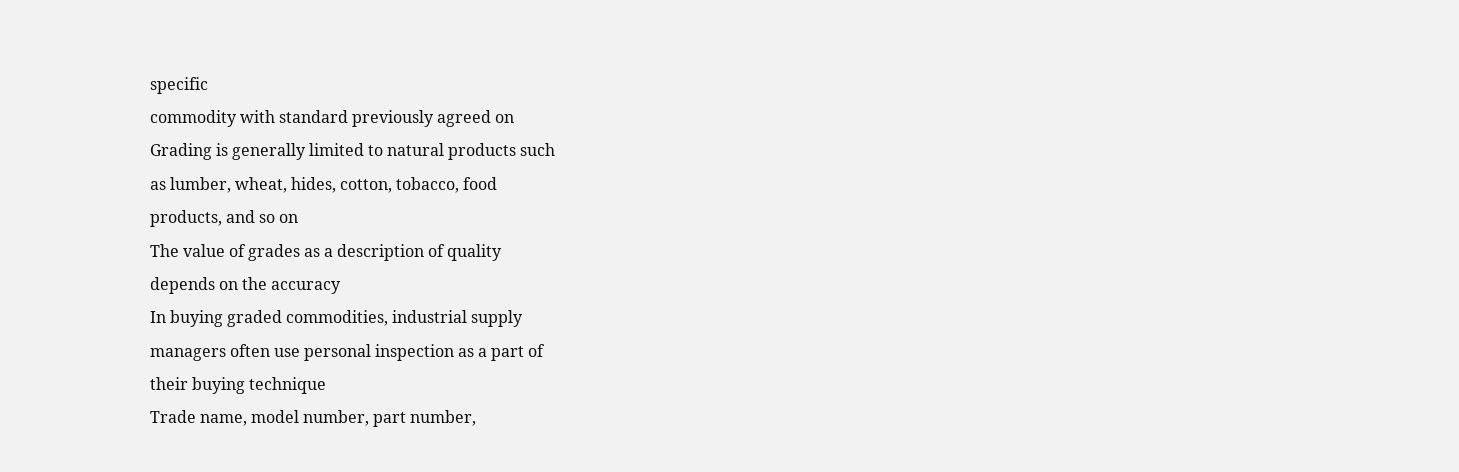specific
commodity with standard previously agreed on
Grading is generally limited to natural products such
as lumber, wheat, hides, cotton, tobacco, food
products, and so on
The value of grades as a description of quality
depends on the accuracy
In buying graded commodities, industrial supply
managers often use personal inspection as a part of
their buying technique
Trade name, model number, part number,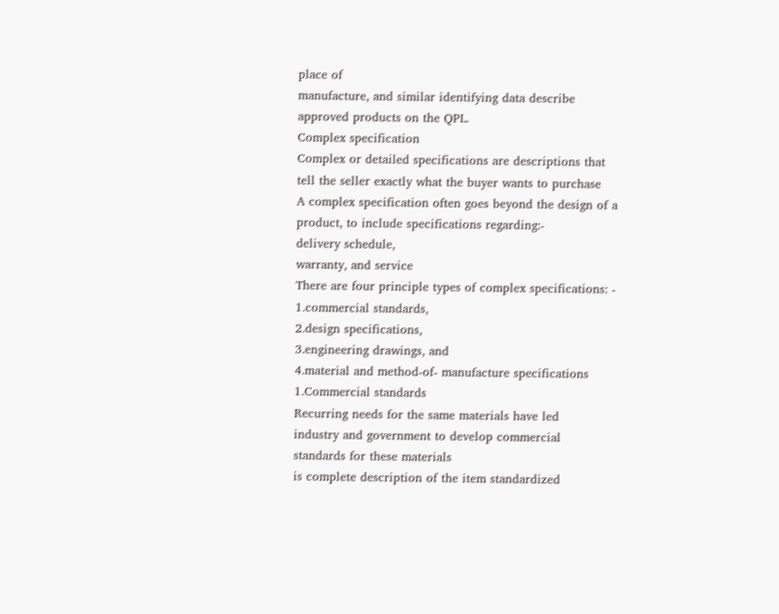place of
manufacture, and similar identifying data describe
approved products on the QPL.
Complex specification
Complex or detailed specifications are descriptions that
tell the seller exactly what the buyer wants to purchase
A complex specification often goes beyond the design of a
product, to include specifications regarding:-
delivery schedule,
warranty, and service
There are four principle types of complex specifications: -
1.commercial standards,
2.design specifications,
3.engineering drawings, and
4.material and method-of- manufacture specifications
1.Commercial standards
Recurring needs for the same materials have led
industry and government to develop commercial
standards for these materials
is complete description of the item standardized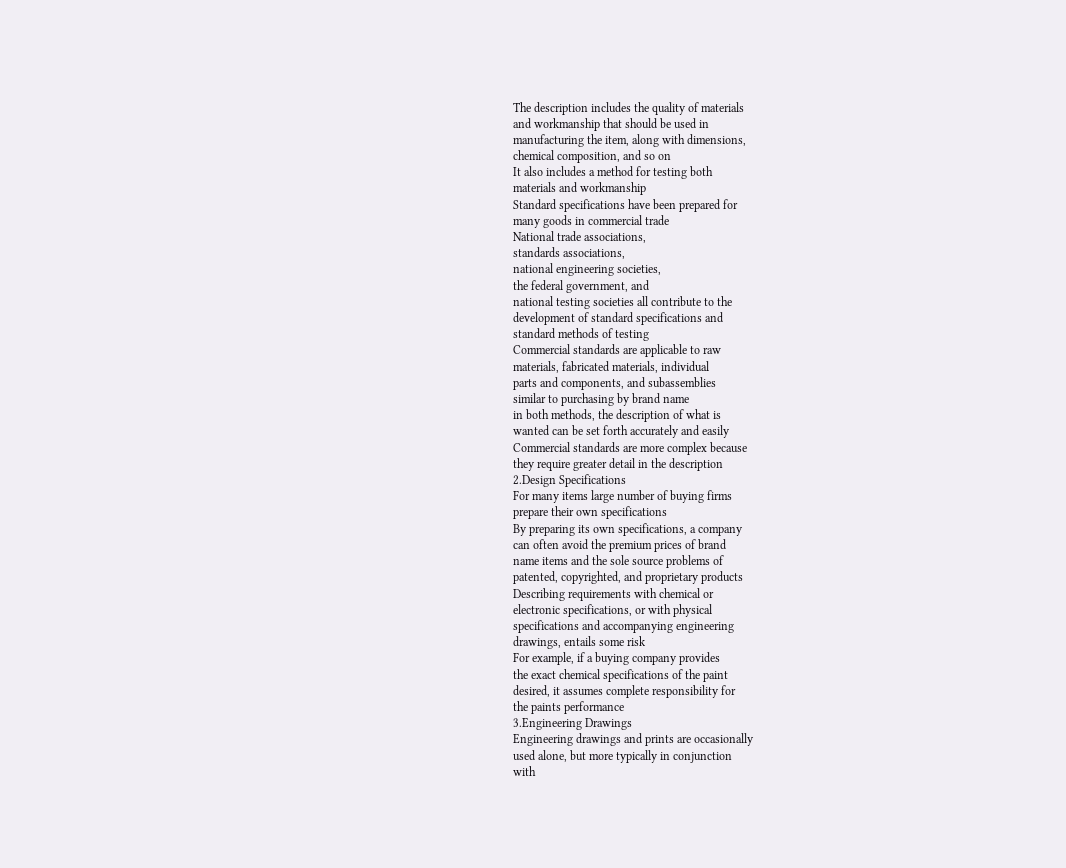The description includes the quality of materials
and workmanship that should be used in
manufacturing the item, along with dimensions,
chemical composition, and so on
It also includes a method for testing both
materials and workmanship
Standard specifications have been prepared for
many goods in commercial trade
National trade associations,
standards associations,
national engineering societies,
the federal government, and
national testing societies all contribute to the
development of standard specifications and
standard methods of testing
Commercial standards are applicable to raw
materials, fabricated materials, individual
parts and components, and subassemblies
similar to purchasing by brand name
in both methods, the description of what is
wanted can be set forth accurately and easily
Commercial standards are more complex because
they require greater detail in the description
2.Design Specifications
For many items large number of buying firms
prepare their own specifications
By preparing its own specifications, a company
can often avoid the premium prices of brand
name items and the sole source problems of
patented, copyrighted, and proprietary products
Describing requirements with chemical or
electronic specifications, or with physical
specifications and accompanying engineering
drawings, entails some risk
For example, if a buying company provides
the exact chemical specifications of the paint
desired, it assumes complete responsibility for
the paints performance
3.Engineering Drawings
Engineering drawings and prints are occasionally
used alone, but more typically in conjunction
with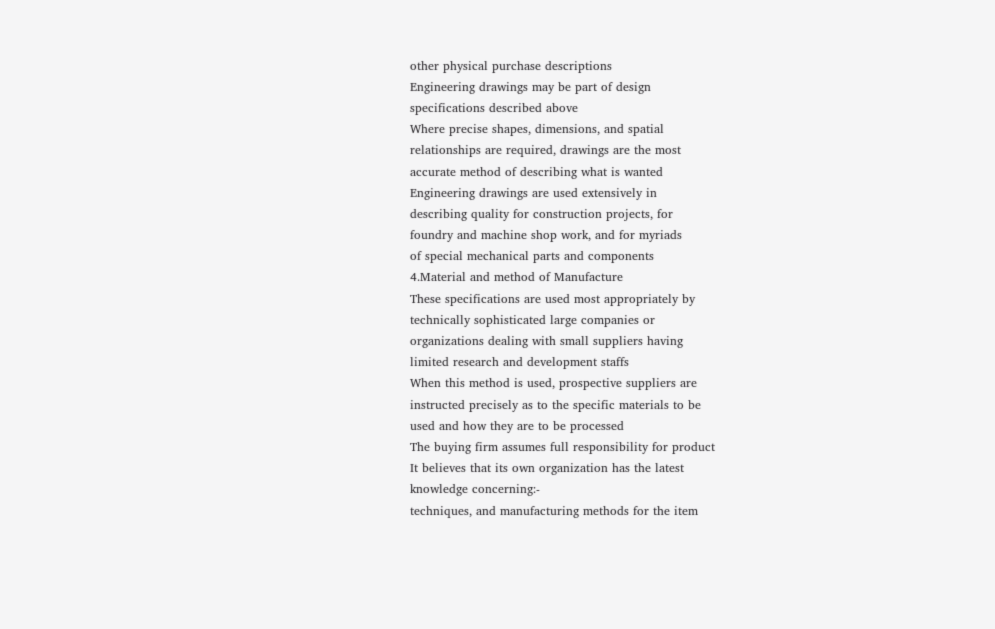other physical purchase descriptions
Engineering drawings may be part of design
specifications described above
Where precise shapes, dimensions, and spatial
relationships are required, drawings are the most
accurate method of describing what is wanted
Engineering drawings are used extensively in
describing quality for construction projects, for
foundry and machine shop work, and for myriads
of special mechanical parts and components
4.Material and method of Manufacture
These specifications are used most appropriately by
technically sophisticated large companies or
organizations dealing with small suppliers having
limited research and development staffs
When this method is used, prospective suppliers are
instructed precisely as to the specific materials to be
used and how they are to be processed
The buying firm assumes full responsibility for product
It believes that its own organization has the latest
knowledge concerning:-
techniques, and manufacturing methods for the item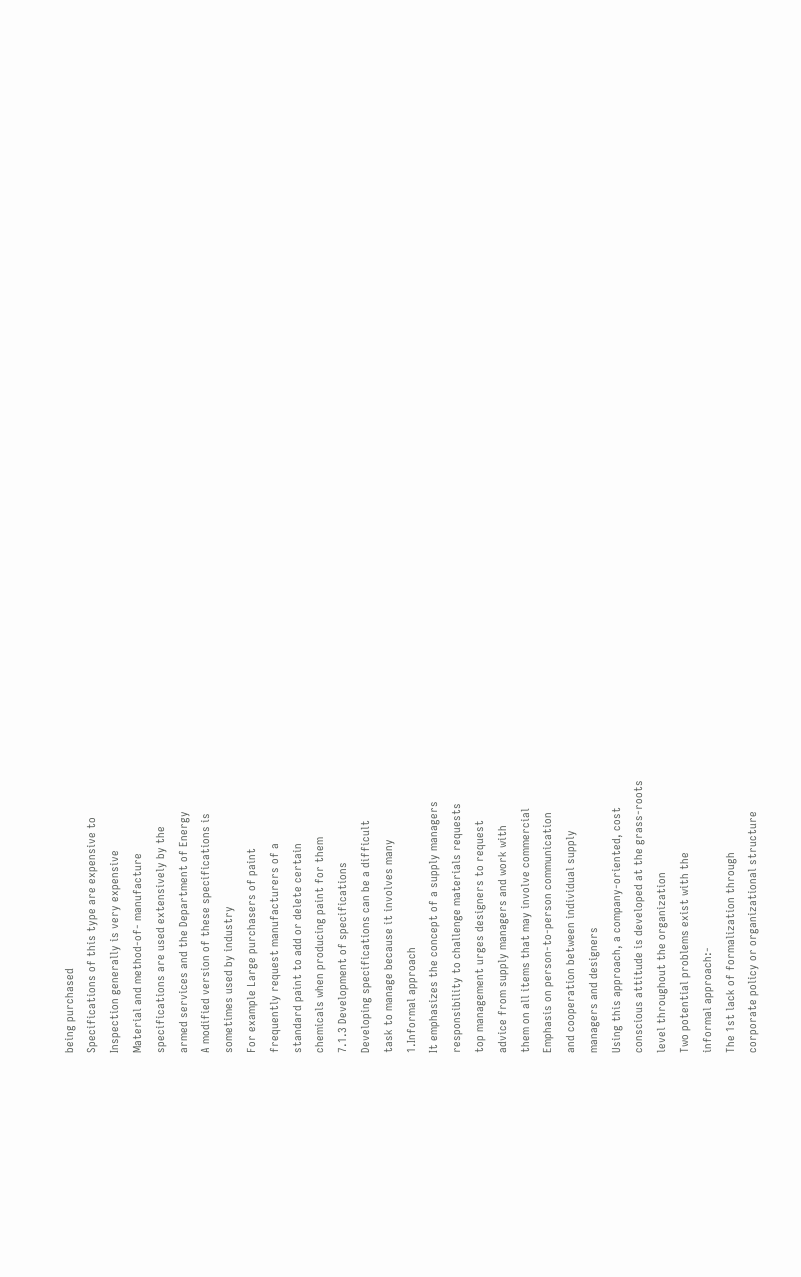being purchased
Specifications of this type are expensive to
Inspection generally is very expensive
Material and method-of- manufacture
specifications are used extensively by the
armed services and the Department of Energy
A modified version of these specifications is
sometimes used by industry
For example Large purchasers of paint
frequently request manufacturers of a
standard paint to add or delete certain
chemicals when producing paint for them
7.1.3 Development of specifications
Developing specifications can be a difficult
task to manage because it involves many
1.Informal approach
It emphasizes the concept of a supply managers
responsibility to challenge materials requests
top management urges designers to request
advice from supply managers and work with
them on all items that may involve commercial
Emphasis on person-to-person communication
and cooperation between individual supply
managers and designers
Using this approach, a company-oriented, cost
conscious attitude is developed at the grass-roots
level throughout the organization
Two potential problems exist with the
informal approach:-
The 1st lack of formalization through
corporate policy or organizational structure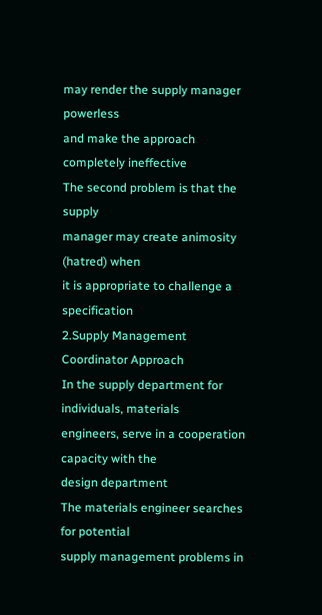may render the supply manager powerless
and make the approach completely ineffective
The second problem is that the supply
manager may create animosity (hatred) when
it is appropriate to challenge a specification
2.Supply Management Coordinator Approach
In the supply department for individuals, materials
engineers, serve in a cooperation capacity with the
design department
The materials engineer searches for potential
supply management problems in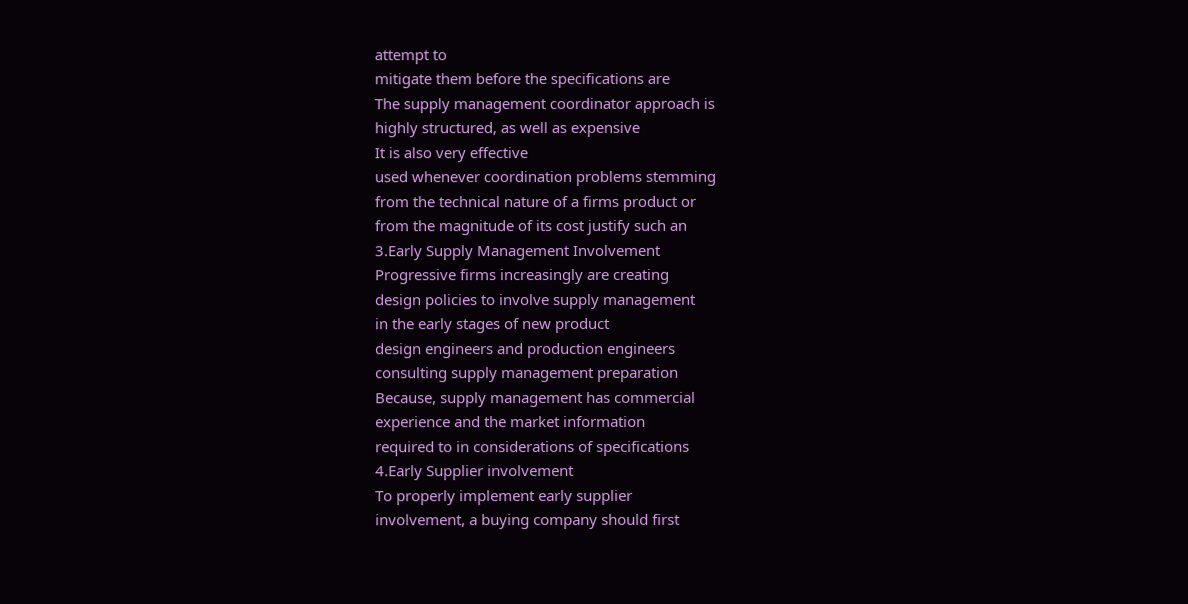attempt to
mitigate them before the specifications are
The supply management coordinator approach is
highly structured, as well as expensive
It is also very effective
used whenever coordination problems stemming
from the technical nature of a firms product or
from the magnitude of its cost justify such an
3.Early Supply Management Involvement
Progressive firms increasingly are creating
design policies to involve supply management
in the early stages of new product
design engineers and production engineers
consulting supply management preparation
Because, supply management has commercial
experience and the market information
required to in considerations of specifications
4.Early Supplier involvement
To properly implement early supplier
involvement, a buying company should first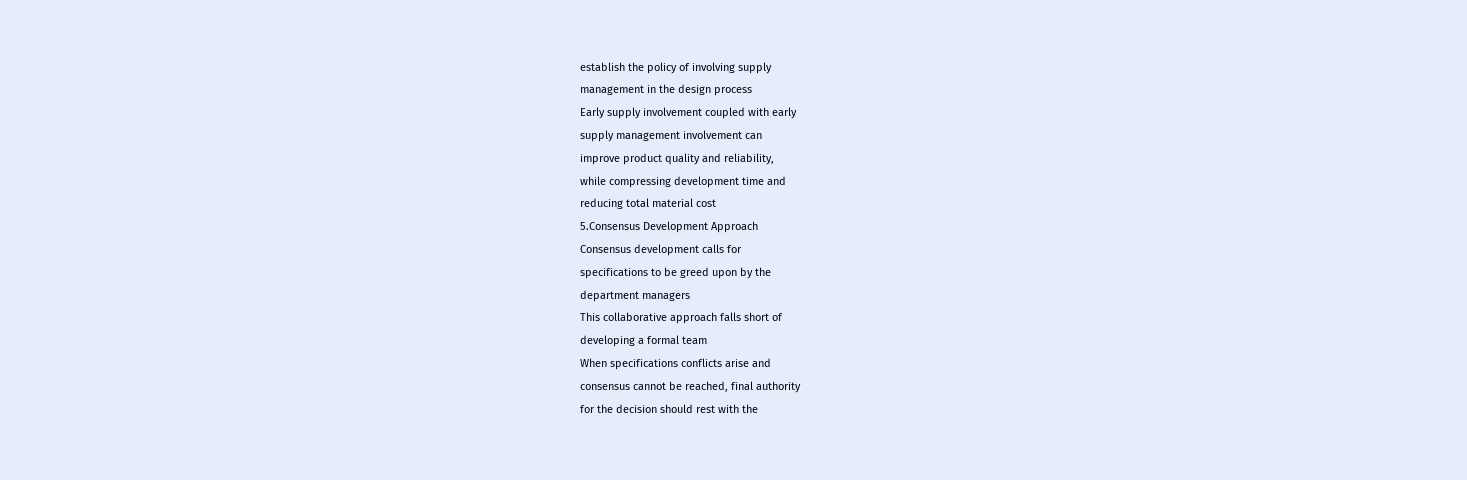establish the policy of involving supply
management in the design process
Early supply involvement coupled with early
supply management involvement can
improve product quality and reliability,
while compressing development time and
reducing total material cost
5.Consensus Development Approach
Consensus development calls for
specifications to be greed upon by the
department managers
This collaborative approach falls short of
developing a formal team
When specifications conflicts arise and
consensus cannot be reached, final authority
for the decision should rest with the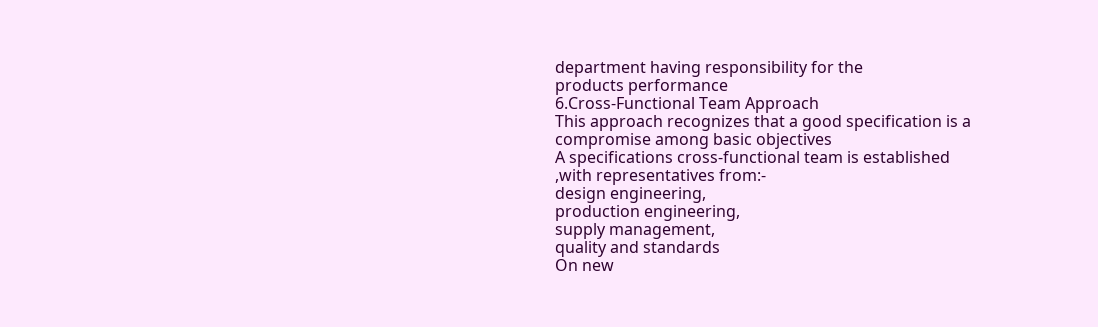department having responsibility for the
products performance
6.Cross-Functional Team Approach
This approach recognizes that a good specification is a
compromise among basic objectives
A specifications cross-functional team is established
,with representatives from:-
design engineering,
production engineering,
supply management,
quality and standards
On new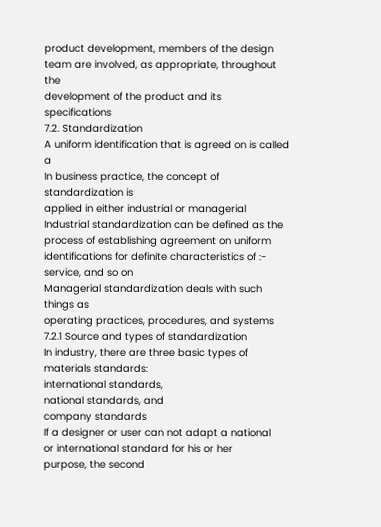product development, members of the design
team are involved, as appropriate, throughout the
development of the product and its specifications
7.2. Standardization
A uniform identification that is agreed on is called a
In business practice, the concept of standardization is
applied in either industrial or managerial
Industrial standardization can be defined as the
process of establishing agreement on uniform
identifications for definite characteristics of :-
service, and so on
Managerial standardization deals with such things as
operating practices, procedures, and systems
7.2.1 Source and types of standardization
In industry, there are three basic types of
materials standards:
international standards,
national standards, and
company standards
If a designer or user can not adapt a national
or international standard for his or her
purpose, the second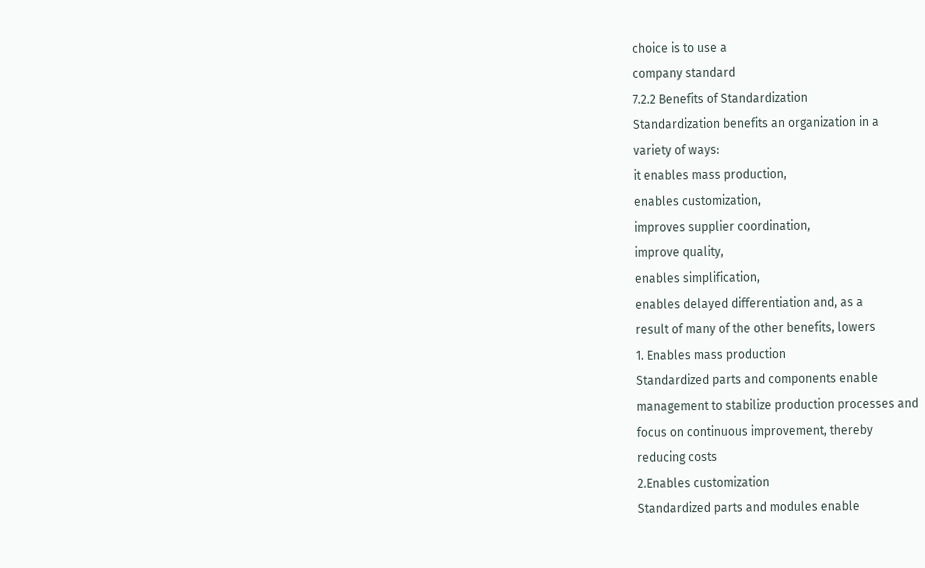choice is to use a
company standard
7.2.2 Benefits of Standardization
Standardization benefits an organization in a
variety of ways:
it enables mass production,
enables customization,
improves supplier coordination,
improve quality,
enables simplification,
enables delayed differentiation and, as a
result of many of the other benefits, lowers
1. Enables mass production
Standardized parts and components enable
management to stabilize production processes and
focus on continuous improvement, thereby
reducing costs
2.Enables customization
Standardized parts and modules enable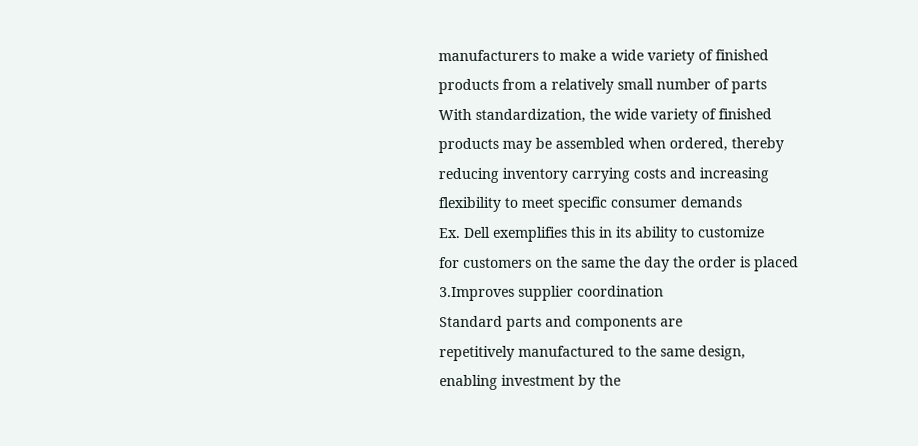manufacturers to make a wide variety of finished
products from a relatively small number of parts
With standardization, the wide variety of finished
products may be assembled when ordered, thereby
reducing inventory carrying costs and increasing
flexibility to meet specific consumer demands
Ex. Dell exemplifies this in its ability to customize
for customers on the same the day the order is placed
3.Improves supplier coordination
Standard parts and components are
repetitively manufactured to the same design,
enabling investment by the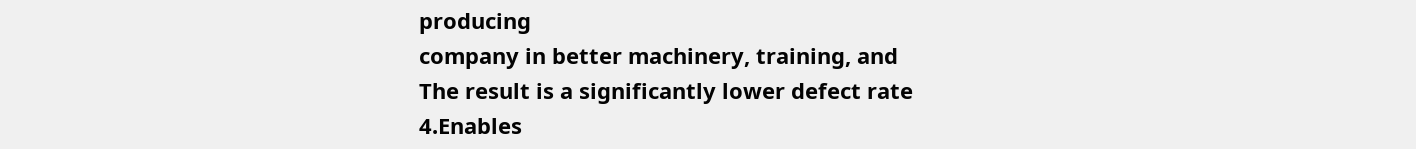producing
company in better machinery, training, and
The result is a significantly lower defect rate
4.Enables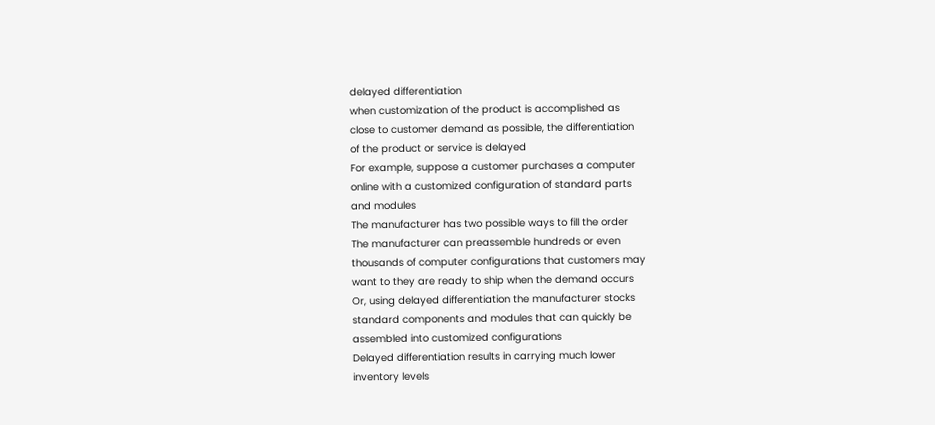delayed differentiation
when customization of the product is accomplished as
close to customer demand as possible, the differentiation
of the product or service is delayed
For example, suppose a customer purchases a computer
online with a customized configuration of standard parts
and modules
The manufacturer has two possible ways to fill the order
The manufacturer can preassemble hundreds or even
thousands of computer configurations that customers may
want to they are ready to ship when the demand occurs
Or, using delayed differentiation the manufacturer stocks
standard components and modules that can quickly be
assembled into customized configurations
Delayed differentiation results in carrying much lower
inventory levels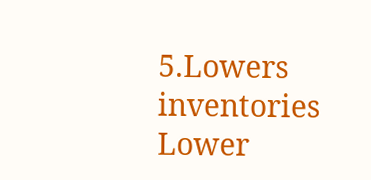5.Lowers inventories
Lower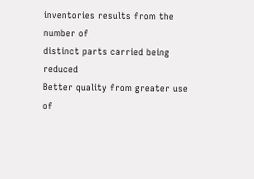inventories results from the number of
distinct parts carried being reduced
Better quality from greater use of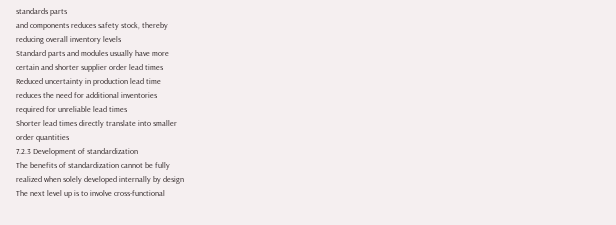standards parts
and components reduces safety stock, thereby
reducing overall inventory levels
Standard parts and modules usually have more
certain and shorter supplier order lead times
Reduced uncertainty in production lead time
reduces the need for additional inventories
required for unreliable lead times
Shorter lead times directly translate into smaller
order quantities
7.2.3 Development of standardization
The benefits of standardization cannot be fully
realized when solely developed internally by design
The next level up is to involve cross-functional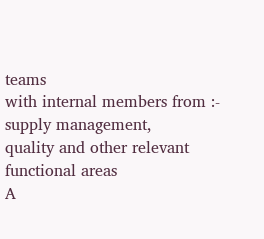teams
with internal members from :-
supply management,
quality and other relevant functional areas
A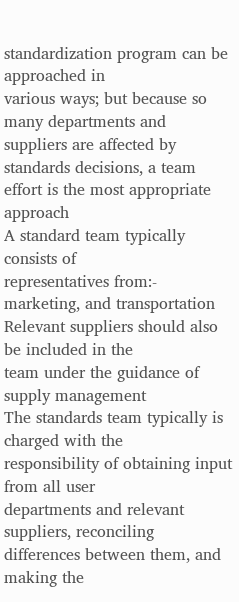standardization program can be approached in
various ways; but because so many departments and
suppliers are affected by standards decisions, a team
effort is the most appropriate approach
A standard team typically consists of
representatives from:-
marketing, and transportation
Relevant suppliers should also be included in the
team under the guidance of supply management
The standards team typically is charged with the
responsibility of obtaining input from all user
departments and relevant suppliers, reconciling
differences between them, and making the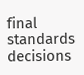final
standards decisions